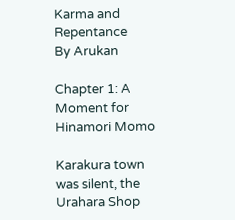Karma and Repentance
By Arukan

Chapter 1: A Moment for Hinamori Momo

Karakura town was silent, the Urahara Shop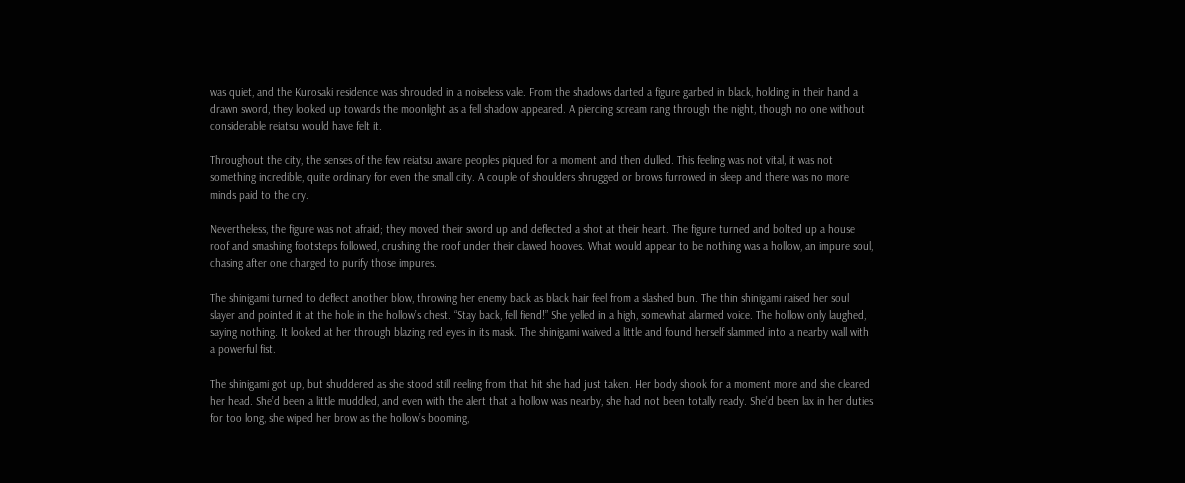was quiet, and the Kurosaki residence was shrouded in a noiseless vale. From the shadows darted a figure garbed in black, holding in their hand a drawn sword, they looked up towards the moonlight as a fell shadow appeared. A piercing scream rang through the night, though no one without considerable reiatsu would have felt it.

Throughout the city, the senses of the few reiatsu aware peoples piqued for a moment and then dulled. This feeling was not vital, it was not something incredible, quite ordinary for even the small city. A couple of shoulders shrugged or brows furrowed in sleep and there was no more minds paid to the cry.

Nevertheless, the figure was not afraid; they moved their sword up and deflected a shot at their heart. The figure turned and bolted up a house roof and smashing footsteps followed, crushing the roof under their clawed hooves. What would appear to be nothing was a hollow, an impure soul, chasing after one charged to purify those impures.

The shinigami turned to deflect another blow, throwing her enemy back as black hair feel from a slashed bun. The thin shinigami raised her soul slayer and pointed it at the hole in the hollow’s chest. “Stay back, fell fiend!” She yelled in a high, somewhat alarmed voice. The hollow only laughed, saying nothing. It looked at her through blazing red eyes in its mask. The shinigami waived a little and found herself slammed into a nearby wall with a powerful fist.

The shinigami got up, but shuddered as she stood still reeling from that hit she had just taken. Her body shook for a moment more and she cleared her head. She’d been a little muddled, and even with the alert that a hollow was nearby, she had not been totally ready. She’d been lax in her duties for too long, she wiped her brow as the hollow’s booming,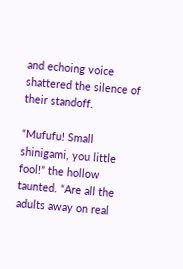and echoing voice shattered the silence of their standoff.

“Mufufu! Small shinigami, you little fool!” the hollow taunted. “Are all the adults away on real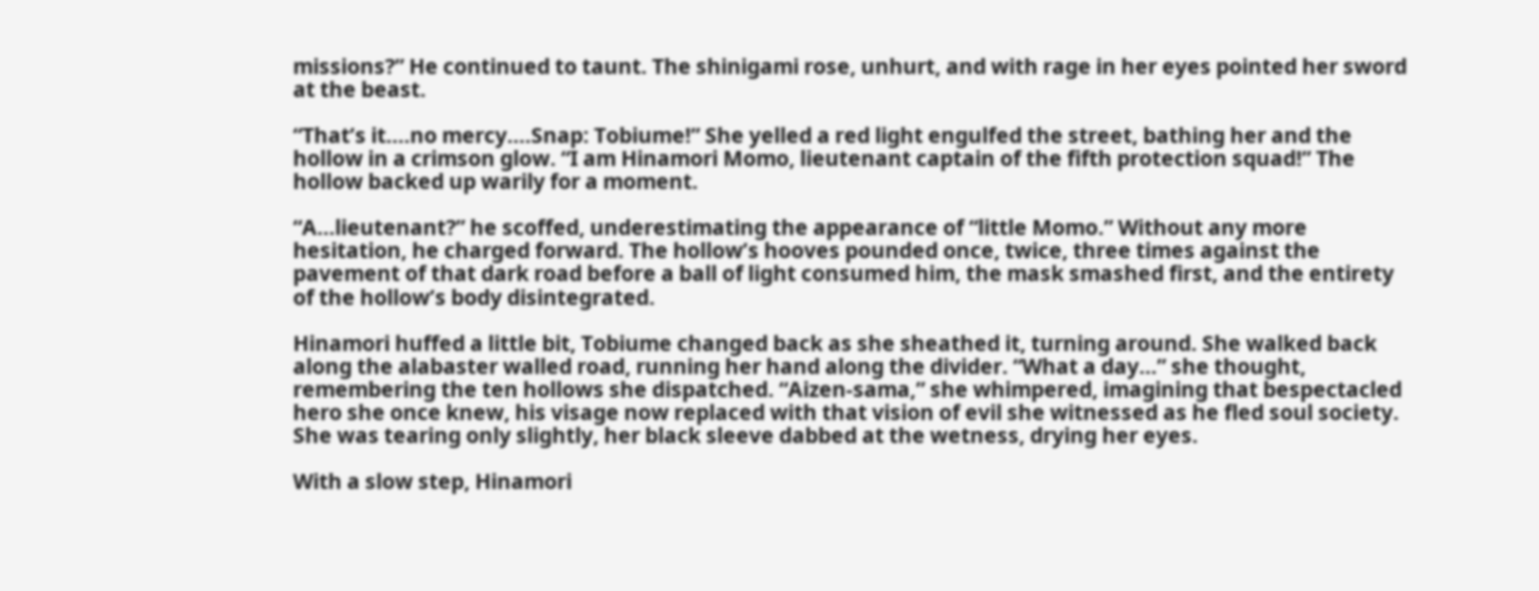missions?” He continued to taunt. The shinigami rose, unhurt, and with rage in her eyes pointed her sword at the beast.

“That’s it….no mercy….Snap: Tobiume!” She yelled a red light engulfed the street, bathing her and the hollow in a crimson glow. “I am Hinamori Momo, lieutenant captain of the fifth protection squad!” The hollow backed up warily for a moment.

“A…lieutenant?” he scoffed, underestimating the appearance of “little Momo.” Without any more hesitation, he charged forward. The hollow’s hooves pounded once, twice, three times against the pavement of that dark road before a ball of light consumed him, the mask smashed first, and the entirety of the hollow’s body disintegrated.

Hinamori huffed a little bit, Tobiume changed back as she sheathed it, turning around. She walked back along the alabaster walled road, running her hand along the divider. “What a day…” she thought, remembering the ten hollows she dispatched. “Aizen-sama,” she whimpered, imagining that bespectacled hero she once knew, his visage now replaced with that vision of evil she witnessed as he fled soul society. She was tearing only slightly, her black sleeve dabbed at the wetness, drying her eyes.

With a slow step, Hinamori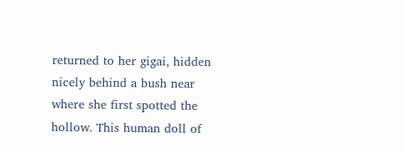returned to her gigai, hidden nicely behind a bush near where she first spotted the hollow. This human doll of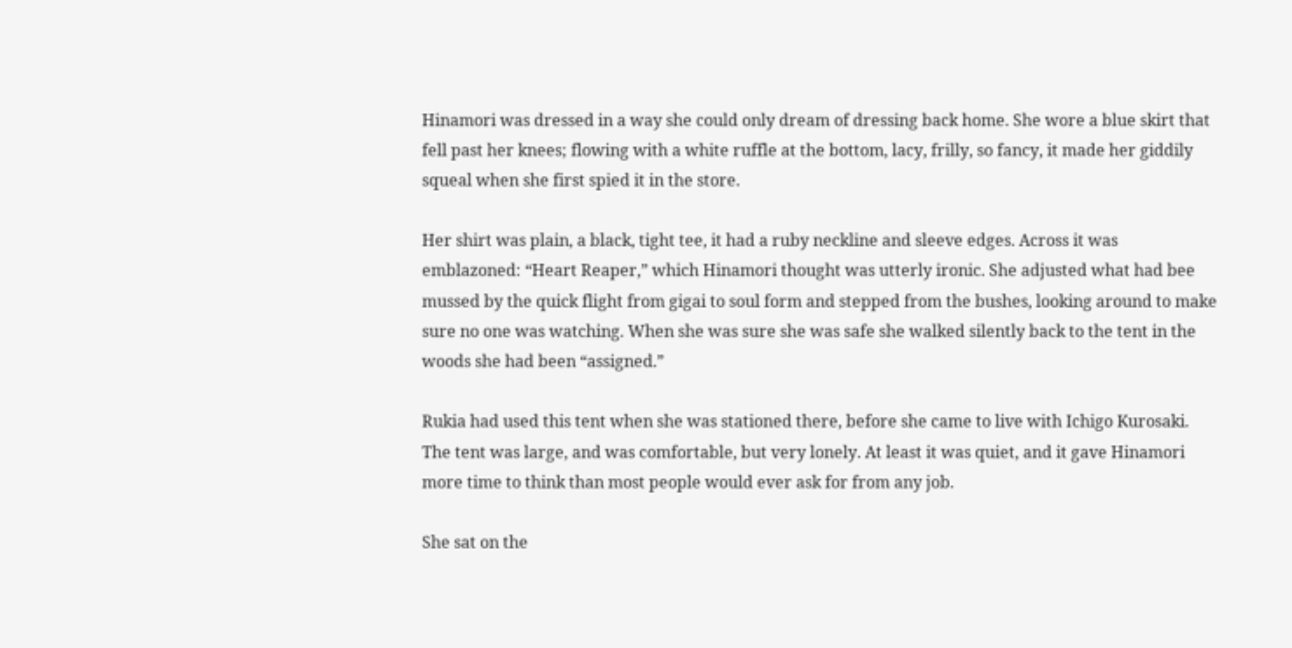Hinamori was dressed in a way she could only dream of dressing back home. She wore a blue skirt that fell past her knees; flowing with a white ruffle at the bottom, lacy, frilly, so fancy, it made her giddily squeal when she first spied it in the store.

Her shirt was plain, a black, tight tee, it had a ruby neckline and sleeve edges. Across it was emblazoned: “Heart Reaper,” which Hinamori thought was utterly ironic. She adjusted what had bee mussed by the quick flight from gigai to soul form and stepped from the bushes, looking around to make sure no one was watching. When she was sure she was safe she walked silently back to the tent in the woods she had been “assigned.”

Rukia had used this tent when she was stationed there, before she came to live with Ichigo Kurosaki. The tent was large, and was comfortable, but very lonely. At least it was quiet, and it gave Hinamori more time to think than most people would ever ask for from any job.

She sat on the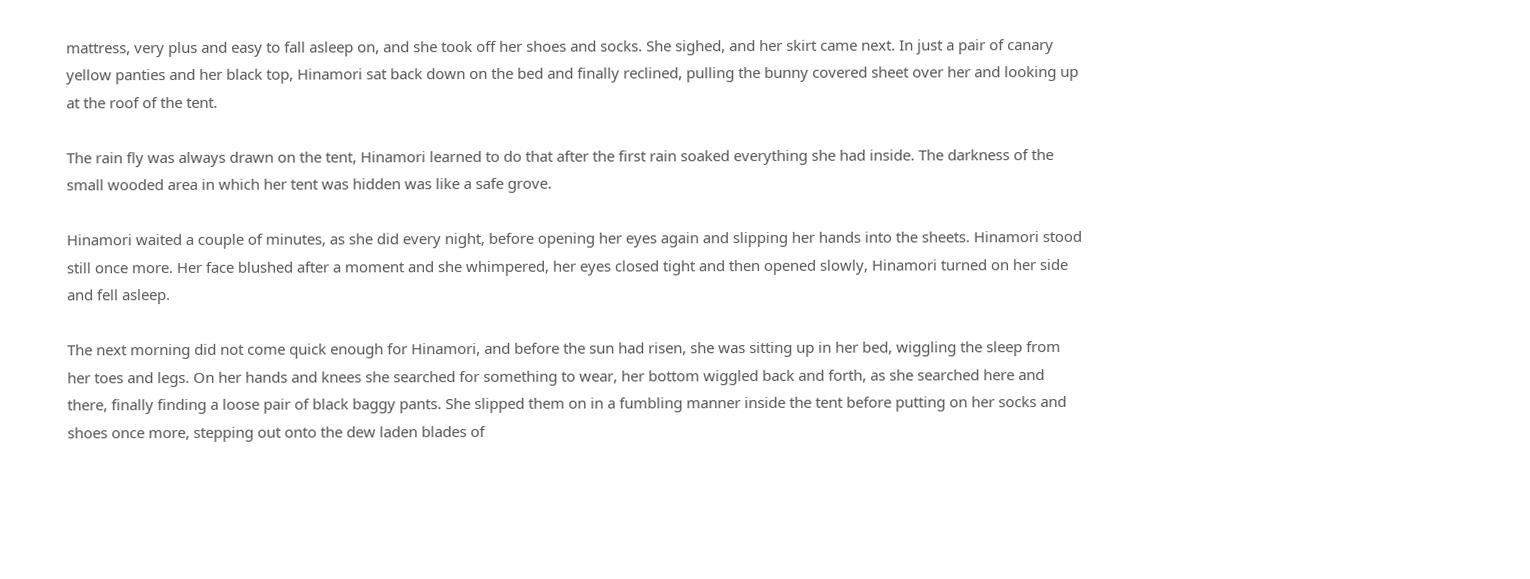mattress, very plus and easy to fall asleep on, and she took off her shoes and socks. She sighed, and her skirt came next. In just a pair of canary yellow panties and her black top, Hinamori sat back down on the bed and finally reclined, pulling the bunny covered sheet over her and looking up at the roof of the tent.

The rain fly was always drawn on the tent, Hinamori learned to do that after the first rain soaked everything she had inside. The darkness of the small wooded area in which her tent was hidden was like a safe grove.

Hinamori waited a couple of minutes, as she did every night, before opening her eyes again and slipping her hands into the sheets. Hinamori stood still once more. Her face blushed after a moment and she whimpered, her eyes closed tight and then opened slowly, Hinamori turned on her side and fell asleep.

The next morning did not come quick enough for Hinamori, and before the sun had risen, she was sitting up in her bed, wiggling the sleep from her toes and legs. On her hands and knees she searched for something to wear, her bottom wiggled back and forth, as she searched here and there, finally finding a loose pair of black baggy pants. She slipped them on in a fumbling manner inside the tent before putting on her socks and shoes once more, stepping out onto the dew laden blades of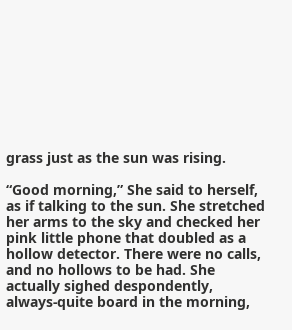grass just as the sun was rising.

“Good morning,” She said to herself, as if talking to the sun. She stretched her arms to the sky and checked her pink little phone that doubled as a hollow detector. There were no calls, and no hollows to be had. She actually sighed despondently, always-quite board in the morning,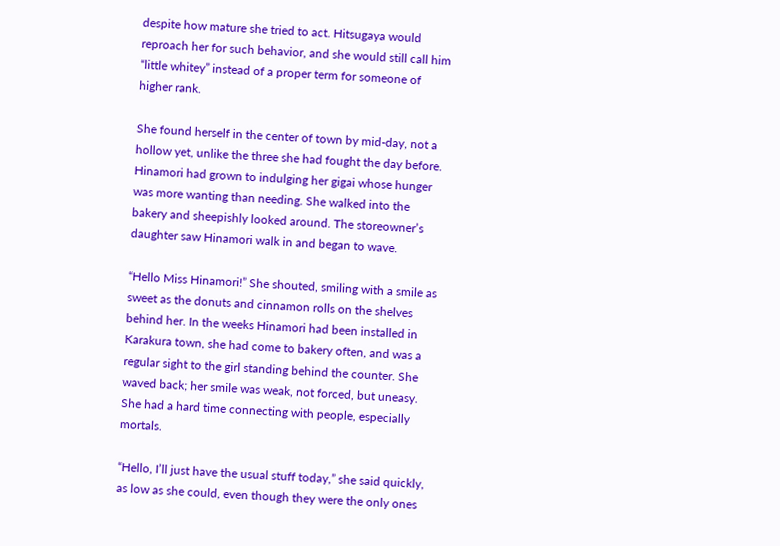despite how mature she tried to act. Hitsugaya would reproach her for such behavior, and she would still call him “little whitey” instead of a proper term for someone of higher rank.

She found herself in the center of town by mid-day, not a hollow yet, unlike the three she had fought the day before. Hinamori had grown to indulging her gigai whose hunger was more wanting than needing. She walked into the bakery and sheepishly looked around. The storeowner’s daughter saw Hinamori walk in and began to wave.

“Hello Miss Hinamori!” She shouted, smiling with a smile as sweet as the donuts and cinnamon rolls on the shelves behind her. In the weeks Hinamori had been installed in Karakura town, she had come to bakery often, and was a regular sight to the girl standing behind the counter. She waved back; her smile was weak, not forced, but uneasy. She had a hard time connecting with people, especially mortals.

“Hello, I’ll just have the usual stuff today,” she said quickly, as low as she could, even though they were the only ones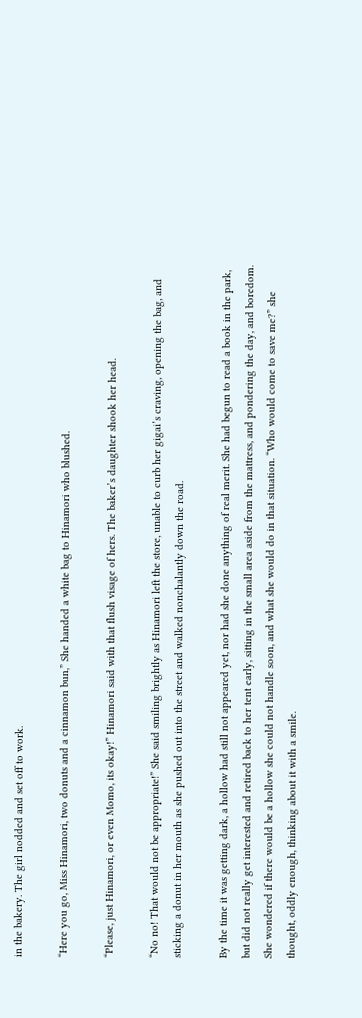in the bakery. The girl nodded and set off to work.

“Here you go, Miss Hinamori, two donuts and a cinnamon bun,” She handed a white bag to Hinamori who blushed.

“Please, just Hinamori, or even Momo, its okay!” Hinamori said with that flush visage of hers. The baker’s daughter shook her head.

“No no! That would not be appropriate!” She said smiling brightly as Hinamori left the store, unable to curb her gigai’s craving, opening the bag, and sticking a donut in her mouth as she pushed out into the street and walked nonchalantly down the road.

By the time it was getting dark, a hollow had still not appeared yet, nor had she done anything of real merit. She had begun to read a book in the park, but did not really get interested and retired back to her tent early, sitting in the small area aside from the mattress, and pondering the day, and boredom. She wondered if there would be a hollow she could not handle soon, and what she would do in that situation. “Who would come to save me?” she thought, oddly enough, thinking about it with a smile.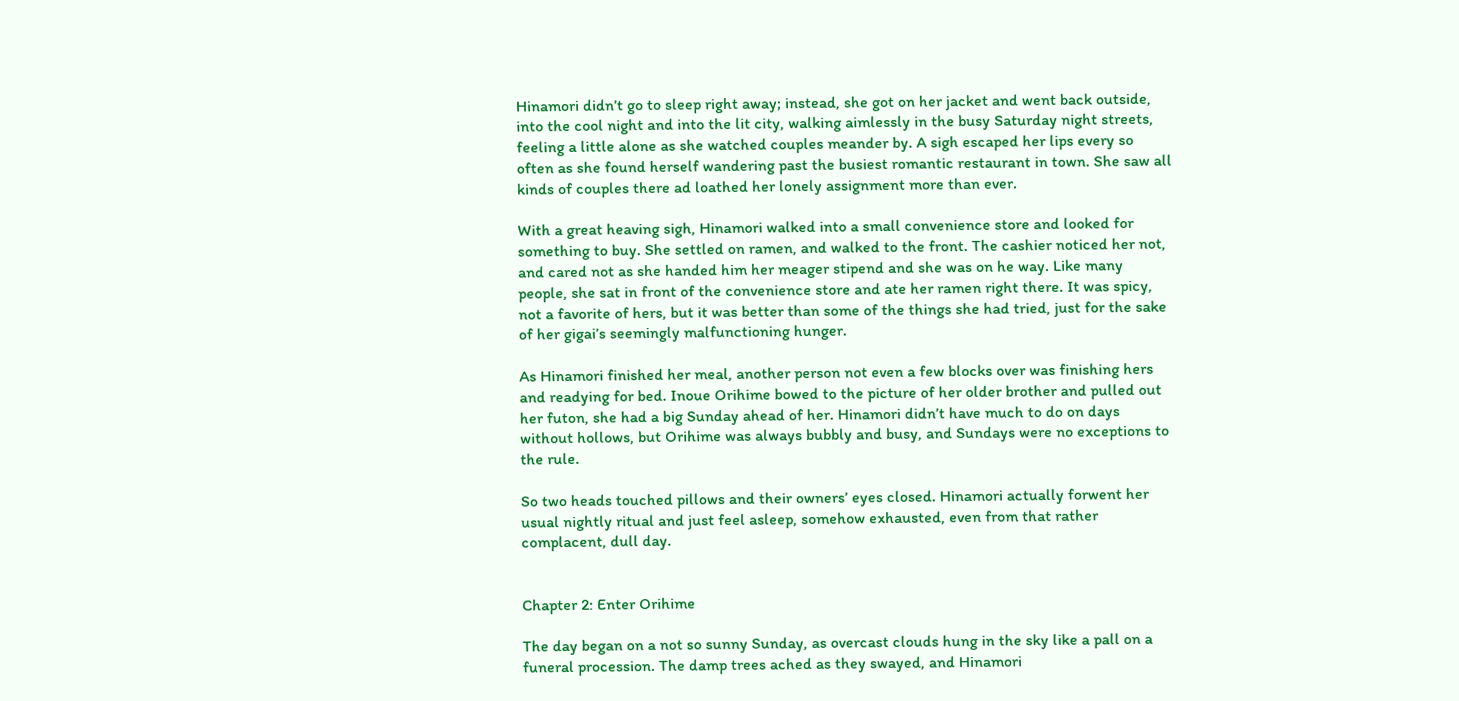Hinamori didn’t go to sleep right away; instead, she got on her jacket and went back outside, into the cool night and into the lit city, walking aimlessly in the busy Saturday night streets, feeling a little alone as she watched couples meander by. A sigh escaped her lips every so often as she found herself wandering past the busiest romantic restaurant in town. She saw all kinds of couples there ad loathed her lonely assignment more than ever.

With a great heaving sigh, Hinamori walked into a small convenience store and looked for something to buy. She settled on ramen, and walked to the front. The cashier noticed her not, and cared not as she handed him her meager stipend and she was on he way. Like many people, she sat in front of the convenience store and ate her ramen right there. It was spicy, not a favorite of hers, but it was better than some of the things she had tried, just for the sake of her gigai’s seemingly malfunctioning hunger.

As Hinamori finished her meal, another person not even a few blocks over was finishing hers and readying for bed. Inoue Orihime bowed to the picture of her older brother and pulled out her futon, she had a big Sunday ahead of her. Hinamori didn’t have much to do on days without hollows, but Orihime was always bubbly and busy, and Sundays were no exceptions to the rule.

So two heads touched pillows and their owners’ eyes closed. Hinamori actually forwent her usual nightly ritual and just feel asleep, somehow exhausted, even from that rather complacent, dull day.


Chapter 2: Enter Orihime

The day began on a not so sunny Sunday, as overcast clouds hung in the sky like a pall on a funeral procession. The damp trees ached as they swayed, and Hinamori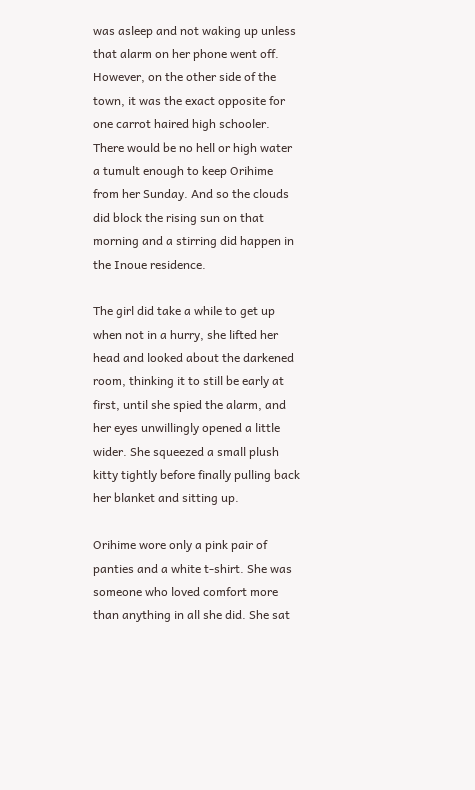was asleep and not waking up unless that alarm on her phone went off. However, on the other side of the town, it was the exact opposite for one carrot haired high schooler. There would be no hell or high water a tumult enough to keep Orihime from her Sunday. And so the clouds did block the rising sun on that morning and a stirring did happen in the Inoue residence.

The girl did take a while to get up when not in a hurry, she lifted her head and looked about the darkened room, thinking it to still be early at first, until she spied the alarm, and her eyes unwillingly opened a little wider. She squeezed a small plush kitty tightly before finally pulling back her blanket and sitting up.

Orihime wore only a pink pair of panties and a white t-shirt. She was someone who loved comfort more than anything in all she did. She sat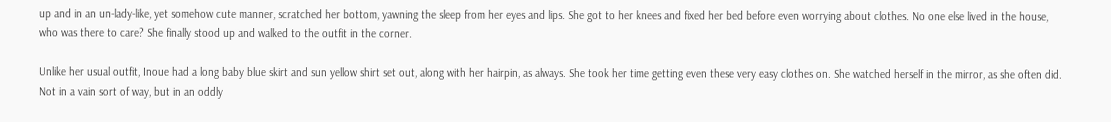up and in an un-lady-like, yet somehow cute manner, scratched her bottom, yawning the sleep from her eyes and lips. She got to her knees and fixed her bed before even worrying about clothes. No one else lived in the house, who was there to care? She finally stood up and walked to the outfit in the corner.

Unlike her usual outfit, Inoue had a long baby blue skirt and sun yellow shirt set out, along with her hairpin, as always. She took her time getting even these very easy clothes on. She watched herself in the mirror, as she often did. Not in a vain sort of way, but in an oddly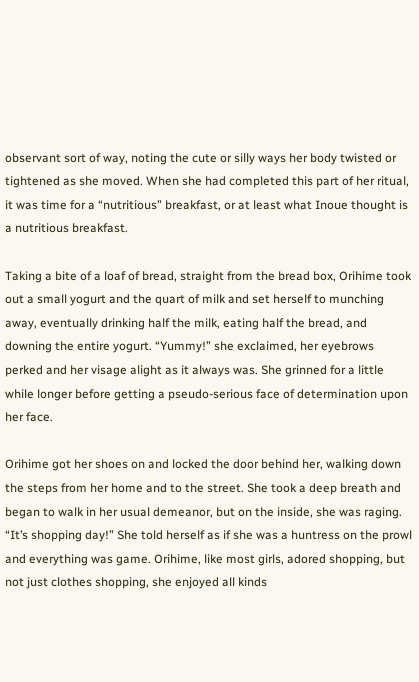observant sort of way, noting the cute or silly ways her body twisted or tightened as she moved. When she had completed this part of her ritual, it was time for a “nutritious” breakfast, or at least what Inoue thought is a nutritious breakfast.

Taking a bite of a loaf of bread, straight from the bread box, Orihime took out a small yogurt and the quart of milk and set herself to munching away, eventually drinking half the milk, eating half the bread, and downing the entire yogurt. “Yummy!” she exclaimed, her eyebrows perked and her visage alight as it always was. She grinned for a little while longer before getting a pseudo-serious face of determination upon her face.

Orihime got her shoes on and locked the door behind her, walking down the steps from her home and to the street. She took a deep breath and began to walk in her usual demeanor, but on the inside, she was raging. “It’s shopping day!” She told herself as if she was a huntress on the prowl and everything was game. Orihime, like most girls, adored shopping, but not just clothes shopping, she enjoyed all kinds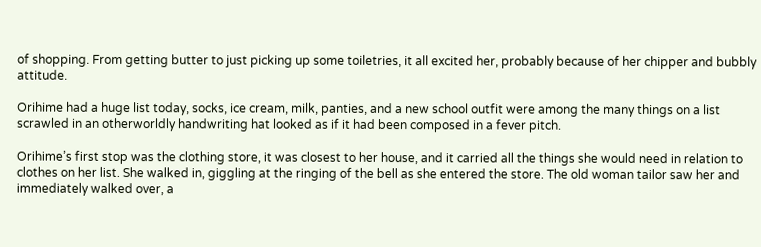of shopping. From getting butter to just picking up some toiletries, it all excited her, probably because of her chipper and bubbly attitude.

Orihime had a huge list today, socks, ice cream, milk, panties, and a new school outfit were among the many things on a list scrawled in an otherworldly handwriting hat looked as if it had been composed in a fever pitch.

Orihime’s first stop was the clothing store, it was closest to her house, and it carried all the things she would need in relation to clothes on her list. She walked in, giggling at the ringing of the bell as she entered the store. The old woman tailor saw her and immediately walked over, a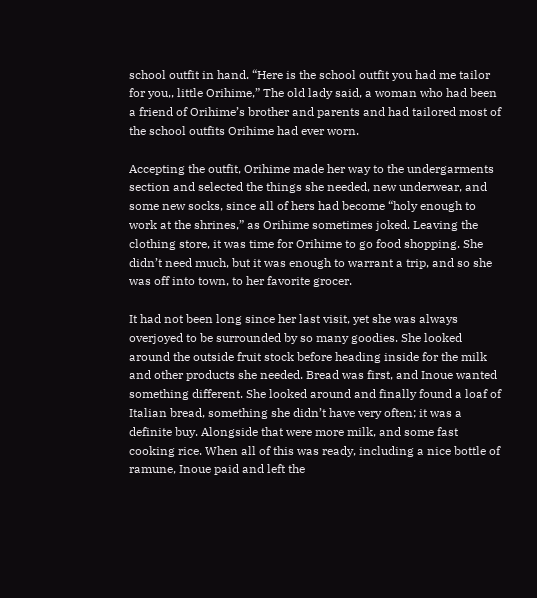school outfit in hand. “Here is the school outfit you had me tailor for you,, little Orihime,” The old lady said, a woman who had been a friend of Orihime’s brother and parents and had tailored most of the school outfits Orihime had ever worn.

Accepting the outfit, Orihime made her way to the undergarments section and selected the things she needed, new underwear, and some new socks, since all of hers had become “holy enough to work at the shrines,” as Orihime sometimes joked. Leaving the clothing store, it was time for Orihime to go food shopping. She didn’t need much, but it was enough to warrant a trip, and so she was off into town, to her favorite grocer.

It had not been long since her last visit, yet she was always overjoyed to be surrounded by so many goodies. She looked around the outside fruit stock before heading inside for the milk and other products she needed. Bread was first, and Inoue wanted something different. She looked around and finally found a loaf of Italian bread, something she didn’t have very often; it was a definite buy. Alongside that were more milk, and some fast cooking rice. When all of this was ready, including a nice bottle of ramune, Inoue paid and left the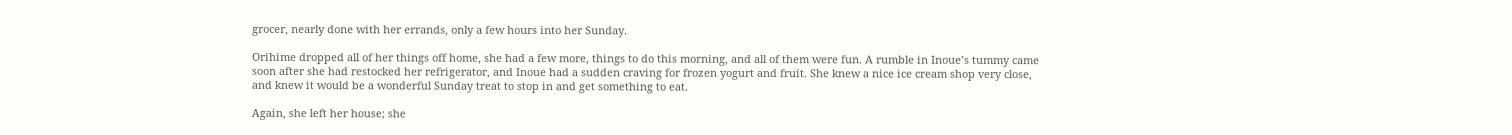grocer, nearly done with her errands, only a few hours into her Sunday.

Orihime dropped all of her things off home, she had a few more, things to do this morning, and all of them were fun. A rumble in Inoue’s tummy came soon after she had restocked her refrigerator, and Inoue had a sudden craving for frozen yogurt and fruit. She knew a nice ice cream shop very close, and knew it would be a wonderful Sunday treat to stop in and get something to eat.

Again, she left her house; she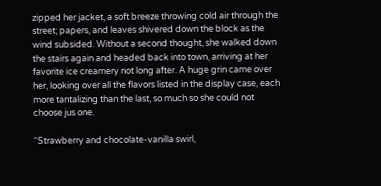zipped her jacket, a soft breeze throwing cold air through the street; papers, and leaves shivered down the block as the wind subsided. Without a second thought, she walked down the stairs again and headed back into town, arriving at her favorite ice creamery not long after. A huge grin came over her, looking over all the flavors listed in the display case, each more tantalizing than the last, so much so she could not choose jus one.

“Strawberry and chocolate-vanilla swirl,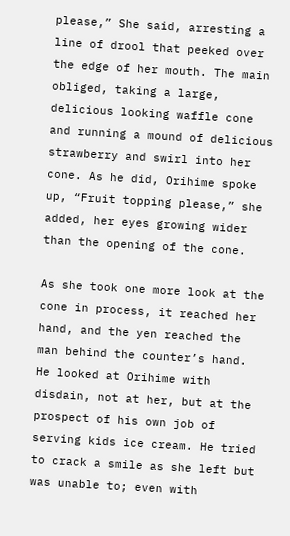please,” She said, arresting a line of drool that peeked over the edge of her mouth. The main obliged, taking a large, delicious looking waffle cone and running a mound of delicious strawberry and swirl into her cone. As he did, Orihime spoke up, “Fruit topping please,” she added, her eyes growing wider than the opening of the cone.

As she took one more look at the cone in process, it reached her hand, and the yen reached the man behind the counter’s hand. He looked at Orihime with disdain, not at her, but at the prospect of his own job of serving kids ice cream. He tried to crack a smile as she left but was unable to; even with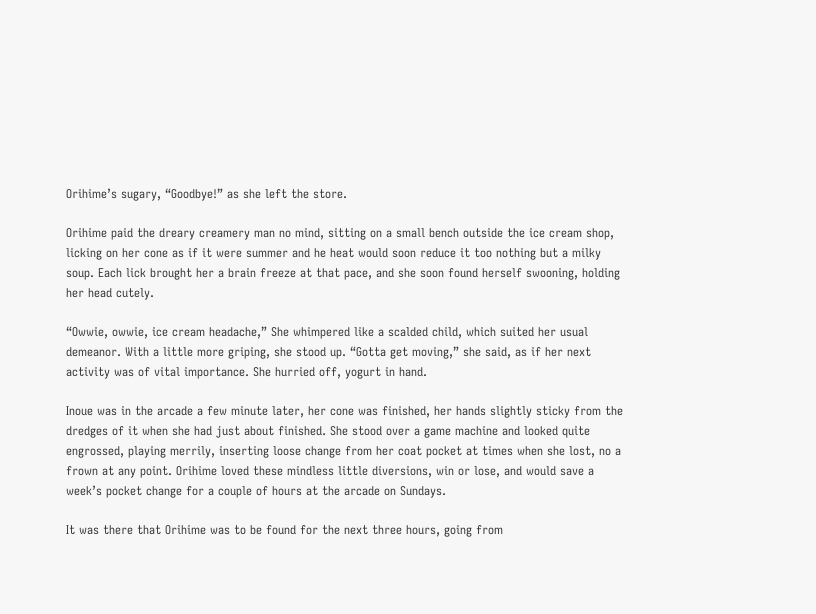Orihime’s sugary, “Goodbye!” as she left the store.

Orihime paid the dreary creamery man no mind, sitting on a small bench outside the ice cream shop, licking on her cone as if it were summer and he heat would soon reduce it too nothing but a milky soup. Each lick brought her a brain freeze at that pace, and she soon found herself swooning, holding her head cutely.

“Owwie, owwie, ice cream headache,” She whimpered like a scalded child, which suited her usual demeanor. With a little more griping, she stood up. “Gotta get moving,” she said, as if her next activity was of vital importance. She hurried off, yogurt in hand.

Inoue was in the arcade a few minute later, her cone was finished, her hands slightly sticky from the dredges of it when she had just about finished. She stood over a game machine and looked quite engrossed, playing merrily, inserting loose change from her coat pocket at times when she lost, no a frown at any point. Orihime loved these mindless little diversions, win or lose, and would save a week’s pocket change for a couple of hours at the arcade on Sundays.

It was there that Orihime was to be found for the next three hours, going from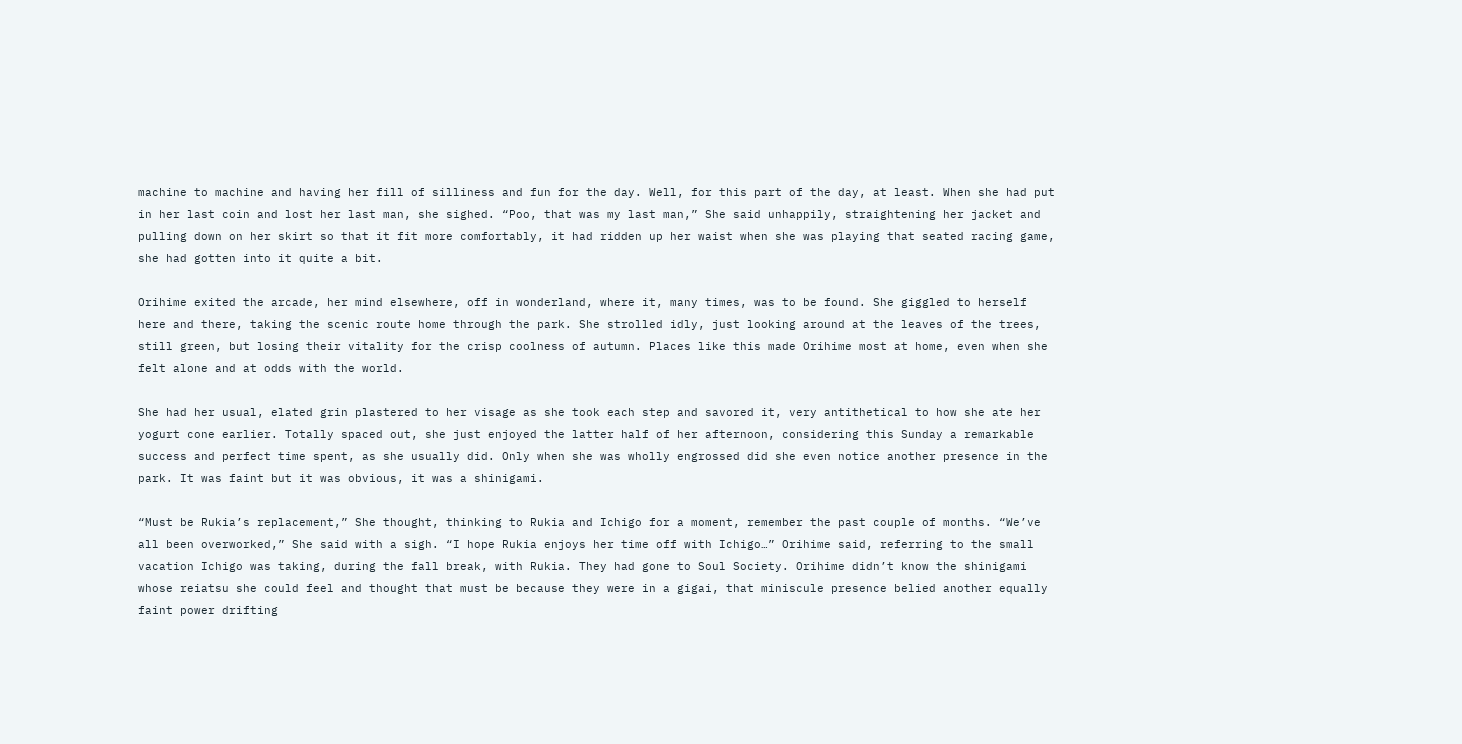machine to machine and having her fill of silliness and fun for the day. Well, for this part of the day, at least. When she had put in her last coin and lost her last man, she sighed. “Poo, that was my last man,” She said unhappily, straightening her jacket and pulling down on her skirt so that it fit more comfortably, it had ridden up her waist when she was playing that seated racing game, she had gotten into it quite a bit.

Orihime exited the arcade, her mind elsewhere, off in wonderland, where it, many times, was to be found. She giggled to herself here and there, taking the scenic route home through the park. She strolled idly, just looking around at the leaves of the trees, still green, but losing their vitality for the crisp coolness of autumn. Places like this made Orihime most at home, even when she felt alone and at odds with the world.

She had her usual, elated grin plastered to her visage as she took each step and savored it, very antithetical to how she ate her yogurt cone earlier. Totally spaced out, she just enjoyed the latter half of her afternoon, considering this Sunday a remarkable success and perfect time spent, as she usually did. Only when she was wholly engrossed did she even notice another presence in the park. It was faint but it was obvious, it was a shinigami.

“Must be Rukia’s replacement,” She thought, thinking to Rukia and Ichigo for a moment, remember the past couple of months. “We’ve all been overworked,” She said with a sigh. “I hope Rukia enjoys her time off with Ichigo…” Orihime said, referring to the small vacation Ichigo was taking, during the fall break, with Rukia. They had gone to Soul Society. Orihime didn’t know the shinigami whose reiatsu she could feel and thought that must be because they were in a gigai, that miniscule presence belied another equally faint power drifting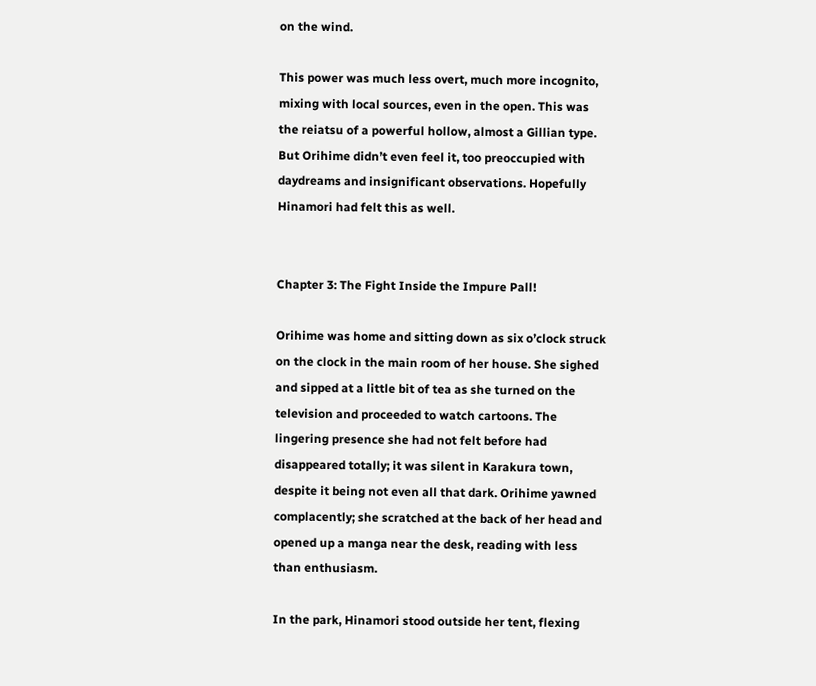on the wind.

This power was much less overt, much more incognito, mixing with local sources, even in the open. This was the reiatsu of a powerful hollow, almost a Gillian type. But Orihime didn’t even feel it, too preoccupied with daydreams and insignificant observations. Hopefully Hinamori had felt this as well.


Chapter 3: The Fight Inside the Impure Pall!

Orihime was home and sitting down as six o’clock struck on the clock in the main room of her house. She sighed and sipped at a little bit of tea as she turned on the television and proceeded to watch cartoons. The lingering presence she had not felt before had disappeared totally; it was silent in Karakura town, despite it being not even all that dark. Orihime yawned complacently; she scratched at the back of her head and opened up a manga near the desk, reading with less than enthusiasm.

In the park, Hinamori stood outside her tent, flexing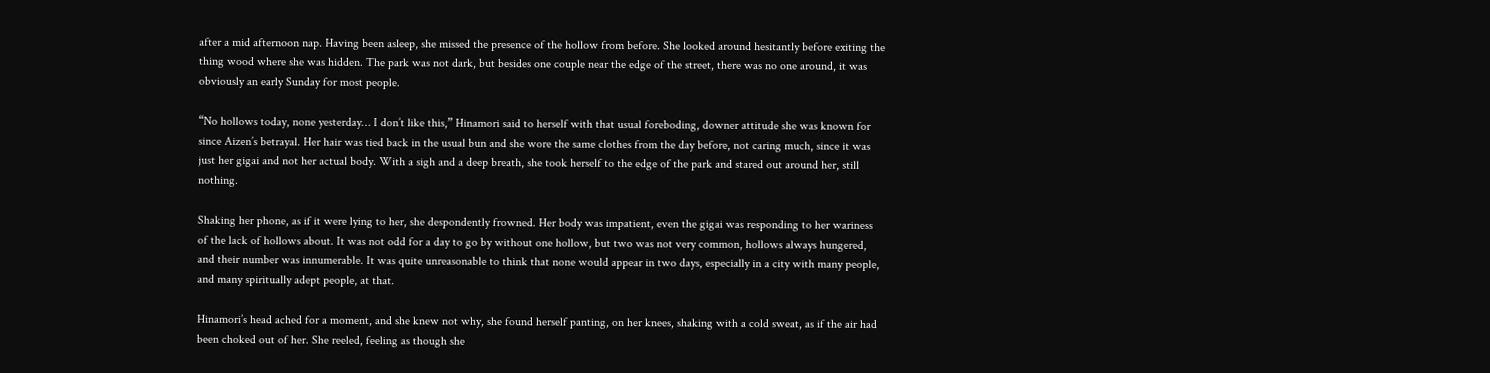after a mid afternoon nap. Having been asleep, she missed the presence of the hollow from before. She looked around hesitantly before exiting the thing wood where she was hidden. The park was not dark, but besides one couple near the edge of the street, there was no one around, it was obviously an early Sunday for most people.

“No hollows today, none yesterday… I don’t like this,” Hinamori said to herself with that usual foreboding, downer attitude she was known for since Aizen’s betrayal. Her hair was tied back in the usual bun and she wore the same clothes from the day before, not caring much, since it was just her gigai and not her actual body. With a sigh and a deep breath, she took herself to the edge of the park and stared out around her, still nothing.

Shaking her phone, as if it were lying to her, she despondently frowned. Her body was impatient, even the gigai was responding to her wariness of the lack of hollows about. It was not odd for a day to go by without one hollow, but two was not very common, hollows always hungered, and their number was innumerable. It was quite unreasonable to think that none would appear in two days, especially in a city with many people, and many spiritually adept people, at that.

Hinamori’s head ached for a moment, and she knew not why, she found herself panting, on her knees, shaking with a cold sweat, as if the air had been choked out of her. She reeled, feeling as though she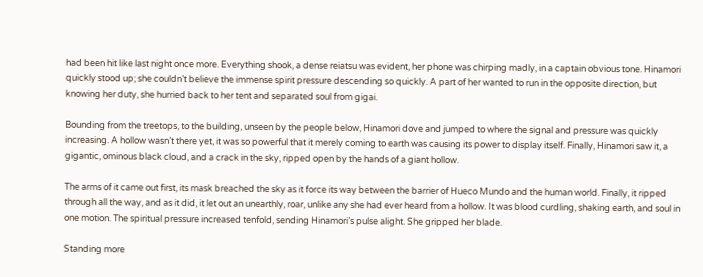had been hit like last night once more. Everything shook, a dense reiatsu was evident, her phone was chirping madly, in a captain obvious tone. Hinamori quickly stood up; she couldn’t believe the immense spirit pressure descending so quickly. A part of her wanted to run in the opposite direction, but knowing her duty, she hurried back to her tent and separated soul from gigai.

Bounding from the treetops, to the building, unseen by the people below, Hinamori dove and jumped to where the signal and pressure was quickly increasing. A hollow wasn’t there yet, it was so powerful that it merely coming to earth was causing its power to display itself. Finally, Hinamori saw it, a gigantic, ominous black cloud, and a crack in the sky, ripped open by the hands of a giant hollow.

The arms of it came out first, its mask breached the sky as it force its way between the barrier of Hueco Mundo and the human world. Finally, it ripped through all the way, and as it did, it let out an unearthly, roar, unlike any she had ever heard from a hollow. It was blood curdling, shaking earth, and soul in one motion. The spiritual pressure increased tenfold, sending Hinamori’s pulse alight. She gripped her blade.

Standing more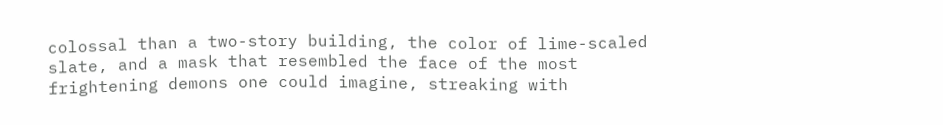colossal than a two-story building, the color of lime-scaled slate, and a mask that resembled the face of the most frightening demons one could imagine, streaking with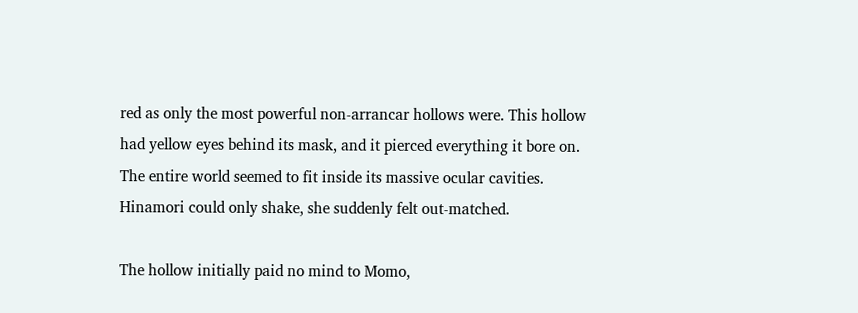red as only the most powerful non-arrancar hollows were. This hollow had yellow eyes behind its mask, and it pierced everything it bore on. The entire world seemed to fit inside its massive ocular cavities. Hinamori could only shake, she suddenly felt out-matched.

The hollow initially paid no mind to Momo,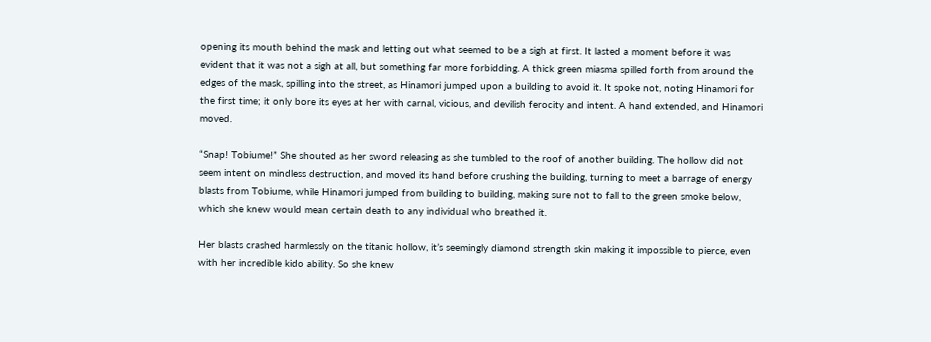opening its mouth behind the mask and letting out what seemed to be a sigh at first. It lasted a moment before it was evident that it was not a sigh at all, but something far more forbidding. A thick green miasma spilled forth from around the edges of the mask, spilling into the street, as Hinamori jumped upon a building to avoid it. It spoke not, noting Hinamori for the first time; it only bore its eyes at her with carnal, vicious, and devilish ferocity and intent. A hand extended, and Hinamori moved.

“Snap! Tobiume!” She shouted as her sword releasing as she tumbled to the roof of another building. The hollow did not seem intent on mindless destruction, and moved its hand before crushing the building, turning to meet a barrage of energy blasts from Tobiume, while Hinamori jumped from building to building, making sure not to fall to the green smoke below, which she knew would mean certain death to any individual who breathed it.

Her blasts crashed harmlessly on the titanic hollow, it’s seemingly diamond strength skin making it impossible to pierce, even with her incredible kido ability. So she knew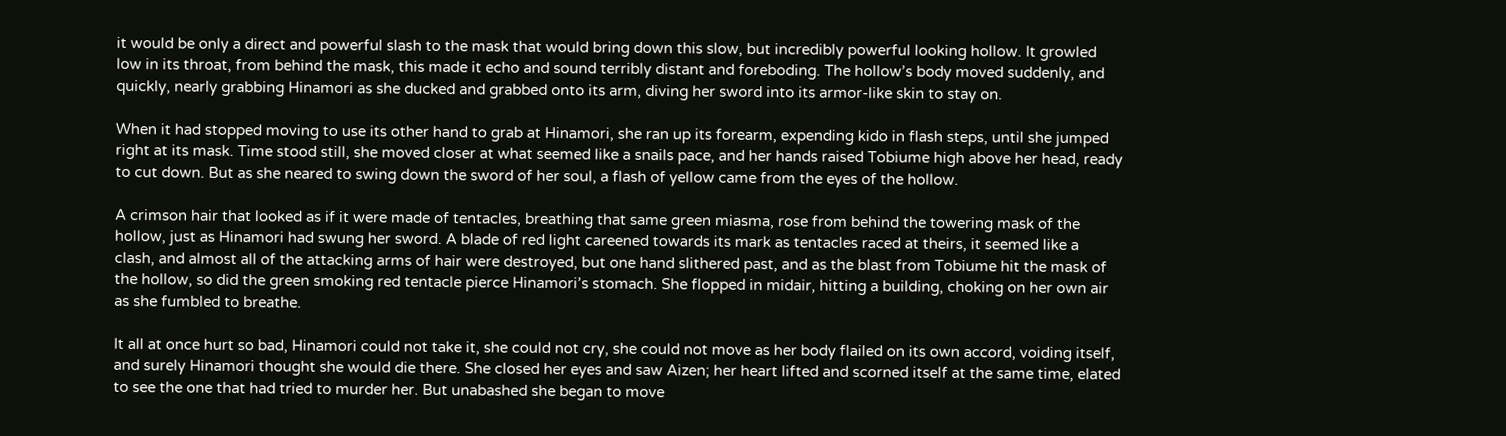it would be only a direct and powerful slash to the mask that would bring down this slow, but incredibly powerful looking hollow. It growled low in its throat, from behind the mask, this made it echo and sound terribly distant and foreboding. The hollow’s body moved suddenly, and quickly, nearly grabbing Hinamori as she ducked and grabbed onto its arm, diving her sword into its armor-like skin to stay on.

When it had stopped moving to use its other hand to grab at Hinamori, she ran up its forearm, expending kido in flash steps, until she jumped right at its mask. Time stood still, she moved closer at what seemed like a snails pace, and her hands raised Tobiume high above her head, ready to cut down. But as she neared to swing down the sword of her soul, a flash of yellow came from the eyes of the hollow.

A crimson hair that looked as if it were made of tentacles, breathing that same green miasma, rose from behind the towering mask of the hollow, just as Hinamori had swung her sword. A blade of red light careened towards its mark as tentacles raced at theirs, it seemed like a clash, and almost all of the attacking arms of hair were destroyed, but one hand slithered past, and as the blast from Tobiume hit the mask of the hollow, so did the green smoking red tentacle pierce Hinamori’s stomach. She flopped in midair, hitting a building, choking on her own air as she fumbled to breathe.

It all at once hurt so bad, Hinamori could not take it, she could not cry, she could not move as her body flailed on its own accord, voiding itself, and surely Hinamori thought she would die there. She closed her eyes and saw Aizen; her heart lifted and scorned itself at the same time, elated to see the one that had tried to murder her. But unabashed she began to move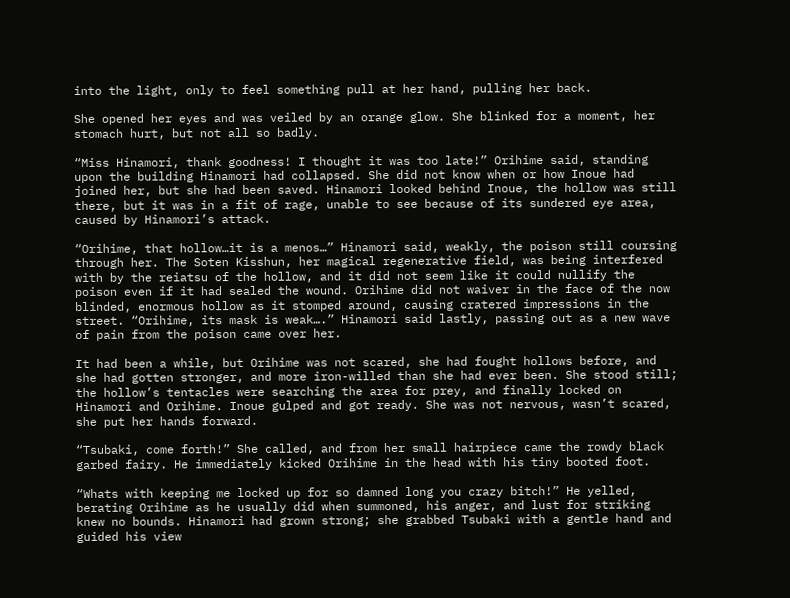into the light, only to feel something pull at her hand, pulling her back.

She opened her eyes and was veiled by an orange glow. She blinked for a moment, her stomach hurt, but not all so badly.

“Miss Hinamori, thank goodness! I thought it was too late!” Orihime said, standing upon the building Hinamori had collapsed. She did not know when or how Inoue had joined her, but she had been saved. Hinamori looked behind Inoue, the hollow was still there, but it was in a fit of rage, unable to see because of its sundered eye area, caused by Hinamori’s attack.

“Orihime, that hollow…it is a menos…” Hinamori said, weakly, the poison still coursing through her. The Soten Kisshun, her magical regenerative field, was being interfered with by the reiatsu of the hollow, and it did not seem like it could nullify the poison even if it had sealed the wound. Orihime did not waiver in the face of the now blinded, enormous hollow as it stomped around, causing cratered impressions in the street. “Orihime, its mask is weak….” Hinamori said lastly, passing out as a new wave of pain from the poison came over her.

It had been a while, but Orihime was not scared, she had fought hollows before, and she had gotten stronger, and more iron-willed than she had ever been. She stood still; the hollow’s tentacles were searching the area for prey, and finally locked on Hinamori and Orihime. Inoue gulped and got ready. She was not nervous, wasn’t scared, she put her hands forward.

“Tsubaki, come forth!” She called, and from her small hairpiece came the rowdy black garbed fairy. He immediately kicked Orihime in the head with his tiny booted foot.

“Whats with keeping me locked up for so damned long you crazy bitch!” He yelled, berating Orihime as he usually did when summoned, his anger, and lust for striking knew no bounds. Hinamori had grown strong; she grabbed Tsubaki with a gentle hand and guided his view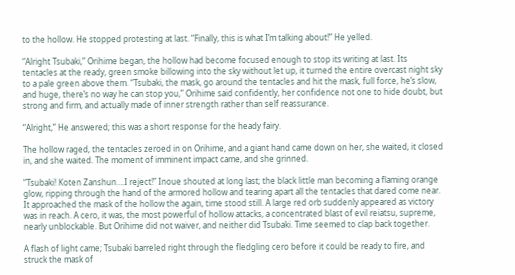to the hollow. He stopped protesting at last. “Finally, this is what I’m talking about!” He yelled.

“Alright Tsubaki,” Orihime began, the hollow had become focused enough to stop its writing at last. Its tentacles at the ready, green smoke billowing into the sky without let up, it turned the entire overcast night sky to a pale green above them. “Tsubaki, the mask, go around the tentacles and hit the mask, full force, he’s slow, and huge, there’s no way he can stop you,” Orihime said confidently, her confidence not one to hide doubt, but strong and firm, and actually made of inner strength rather than self reassurance.

“Alright,” He answered; this was a short response for the heady fairy.

The hollow raged, the tentacles zeroed in on Orihime, and a giant hand came down on her, she waited, it closed in, and she waited. The moment of imminent impact came, and she grinned.

“Tsubaki! Koten Zanshun….I reject!” Inoue shouted at long last; the black little man becoming a flaming orange glow, ripping through the hand of the armored hollow and tearing apart all the tentacles that dared come near. It approached the mask of the hollow the again, time stood still. A large red orb suddenly appeared as victory was in reach. A cero, it was, the most powerful of hollow attacks, a concentrated blast of evil reiatsu, supreme, nearly unblockable. But Orihime did not waiver, and neither did Tsubaki. Time seemed to clap back together.

A flash of light came; Tsubaki barreled right through the fledgling cero before it could be ready to fire, and struck the mask of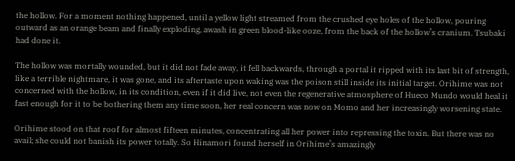the hollow. For a moment nothing happened, until a yellow light streamed from the crushed eye holes of the hollow, pouring outward as an orange beam and finally exploding, awash in green blood-like ooze, from the back of the hollow’s cranium. Tsubaki had done it.

The hollow was mortally wounded, but it did not fade away, it fell backwards, through a portal it ripped with its last bit of strength, like a terrible nightmare, it was gone, and its aftertaste upon waking was the poison still inside its initial target. Orihime was not concerned with the hollow, in its condition, even if it did live, not even the regenerative atmosphere of Hueco Mundo would heal it fast enough for it to be bothering them any time soon, her real concern was now on Momo and her increasingly worsening state.

Orihime stood on that roof for almost fifteen minutes, concentrating all her power into repressing the toxin. But there was no avail; she could not banish its power totally. So Hinamori found herself in Orihime’s amazingly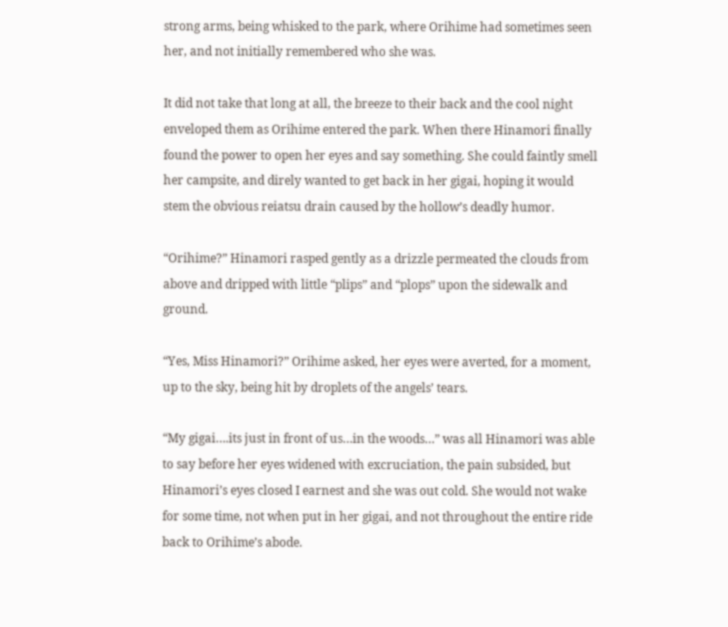strong arms, being whisked to the park, where Orihime had sometimes seen her, and not initially remembered who she was.

It did not take that long at all, the breeze to their back and the cool night enveloped them as Orihime entered the park. When there Hinamori finally found the power to open her eyes and say something. She could faintly smell her campsite, and direly wanted to get back in her gigai, hoping it would stem the obvious reiatsu drain caused by the hollow’s deadly humor.

“Orihime?” Hinamori rasped gently as a drizzle permeated the clouds from above and dripped with little “plips” and “plops” upon the sidewalk and ground.

“Yes, Miss Hinamori?” Orihime asked, her eyes were averted, for a moment, up to the sky, being hit by droplets of the angels’ tears.

“My gigai….its just in front of us…in the woods…” was all Hinamori was able to say before her eyes widened with excruciation, the pain subsided, but Hinamori’s eyes closed I earnest and she was out cold. She would not wake for some time, not when put in her gigai, and not throughout the entire ride back to Orihime’s abode.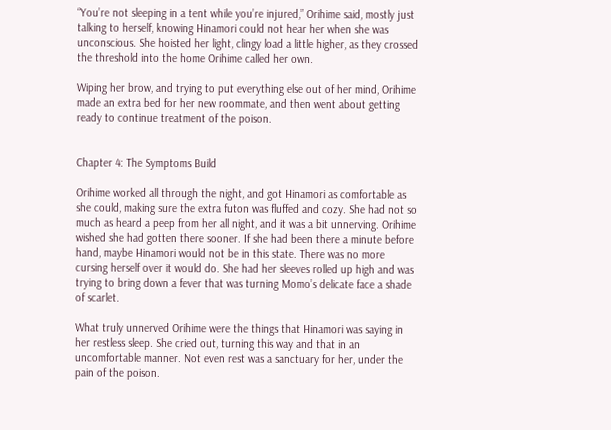“You’re not sleeping in a tent while you’re injured,” Orihime said, mostly just talking to herself, knowing Hinamori could not hear her when she was unconscious. She hoisted her light, clingy load a little higher, as they crossed the threshold into the home Orihime called her own.

Wiping her brow, and trying to put everything else out of her mind, Orihime made an extra bed for her new roommate, and then went about getting ready to continue treatment of the poison.


Chapter 4: The Symptoms Build

Orihime worked all through the night, and got Hinamori as comfortable as she could, making sure the extra futon was fluffed and cozy. She had not so much as heard a peep from her all night, and it was a bit unnerving. Orihime wished she had gotten there sooner. If she had been there a minute before hand, maybe Hinamori would not be in this state. There was no more cursing herself over it would do. She had her sleeves rolled up high and was trying to bring down a fever that was turning Momo’s delicate face a shade of scarlet.

What truly unnerved Orihime were the things that Hinamori was saying in her restless sleep. She cried out, turning this way and that in an uncomfortable manner. Not even rest was a sanctuary for her, under the pain of the poison.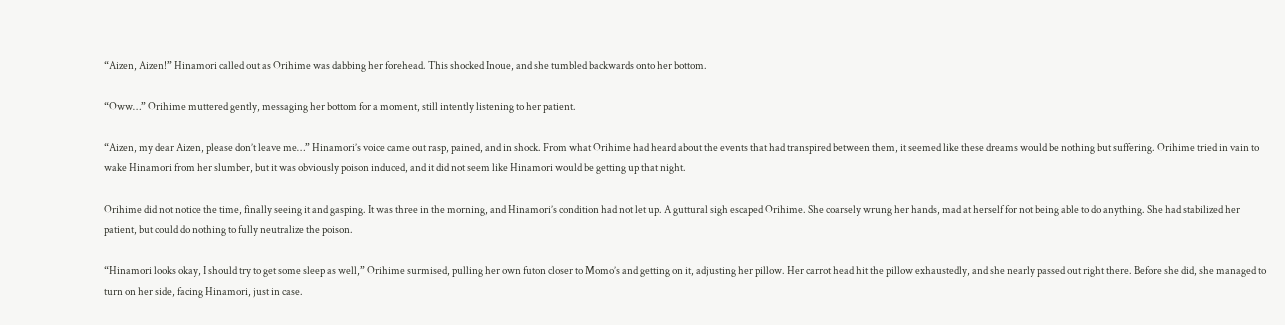“Aizen, Aizen!” Hinamori called out as Orihime was dabbing her forehead. This shocked Inoue, and she tumbled backwards onto her bottom.

“Oww…” Orihime muttered gently, messaging her bottom for a moment, still intently listening to her patient.

“Aizen, my dear Aizen, please don’t leave me…” Hinamori’s voice came out rasp, pained, and in shock. From what Orihime had heard about the events that had transpired between them, it seemed like these dreams would be nothing but suffering. Orihime tried in vain to wake Hinamori from her slumber, but it was obviously poison induced, and it did not seem like Hinamori would be getting up that night.

Orihime did not notice the time, finally seeing it and gasping. It was three in the morning, and Hinamori’s condition had not let up. A guttural sigh escaped Orihime. She coarsely wrung her hands, mad at herself for not being able to do anything. She had stabilized her patient, but could do nothing to fully neutralize the poison.

“Hinamori looks okay, I should try to get some sleep as well,” Orihime surmised, pulling her own futon closer to Momo’s and getting on it, adjusting her pillow. Her carrot head hit the pillow exhaustedly, and she nearly passed out right there. Before she did, she managed to turn on her side, facing Hinamori, just in case.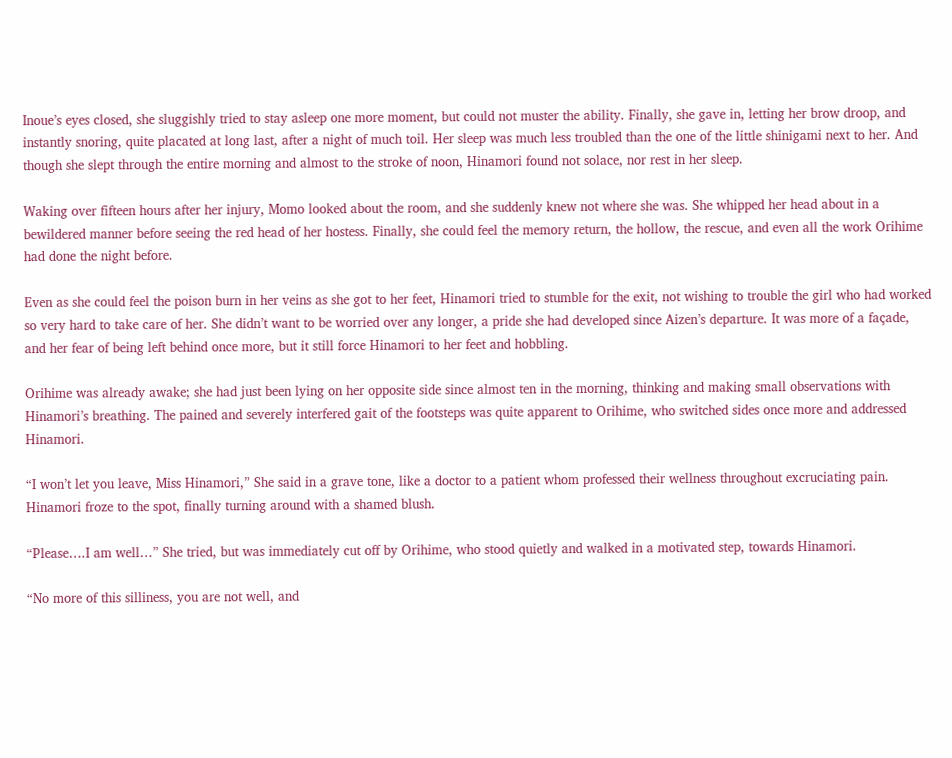Inoue’s eyes closed, she sluggishly tried to stay asleep one more moment, but could not muster the ability. Finally, she gave in, letting her brow droop, and instantly snoring, quite placated at long last, after a night of much toil. Her sleep was much less troubled than the one of the little shinigami next to her. And though she slept through the entire morning and almost to the stroke of noon, Hinamori found not solace, nor rest in her sleep.

Waking over fifteen hours after her injury, Momo looked about the room, and she suddenly knew not where she was. She whipped her head about in a bewildered manner before seeing the red head of her hostess. Finally, she could feel the memory return, the hollow, the rescue, and even all the work Orihime had done the night before.

Even as she could feel the poison burn in her veins as she got to her feet, Hinamori tried to stumble for the exit, not wishing to trouble the girl who had worked so very hard to take care of her. She didn’t want to be worried over any longer, a pride she had developed since Aizen’s departure. It was more of a façade, and her fear of being left behind once more, but it still force Hinamori to her feet and hobbling.

Orihime was already awake; she had just been lying on her opposite side since almost ten in the morning, thinking and making small observations with Hinamori’s breathing. The pained and severely interfered gait of the footsteps was quite apparent to Orihime, who switched sides once more and addressed Hinamori.

“I won’t let you leave, Miss Hinamori,” She said in a grave tone, like a doctor to a patient whom professed their wellness throughout excruciating pain. Hinamori froze to the spot, finally turning around with a shamed blush.

“Please….I am well…” She tried, but was immediately cut off by Orihime, who stood quietly and walked in a motivated step, towards Hinamori.

“No more of this silliness, you are not well, and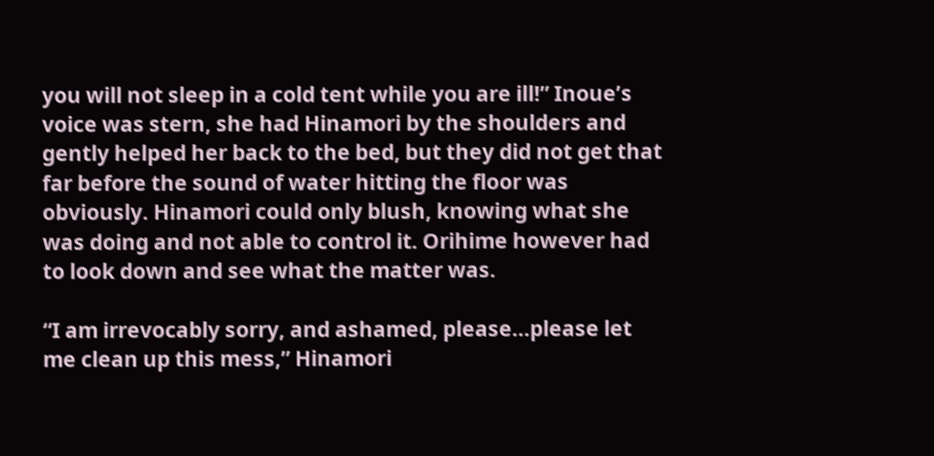you will not sleep in a cold tent while you are ill!” Inoue’s voice was stern, she had Hinamori by the shoulders and gently helped her back to the bed, but they did not get that far before the sound of water hitting the floor was obviously. Hinamori could only blush, knowing what she was doing and not able to control it. Orihime however had to look down and see what the matter was.

“I am irrevocably sorry, and ashamed, please…please let me clean up this mess,” Hinamori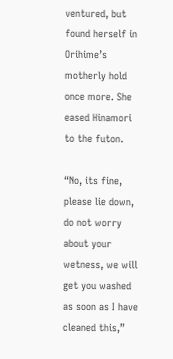ventured, but found herself in Orihime’s motherly hold once more. She eased Hinamori to the futon.

“No, its fine, please lie down, do not worry about your wetness, we will get you washed as soon as I have cleaned this,”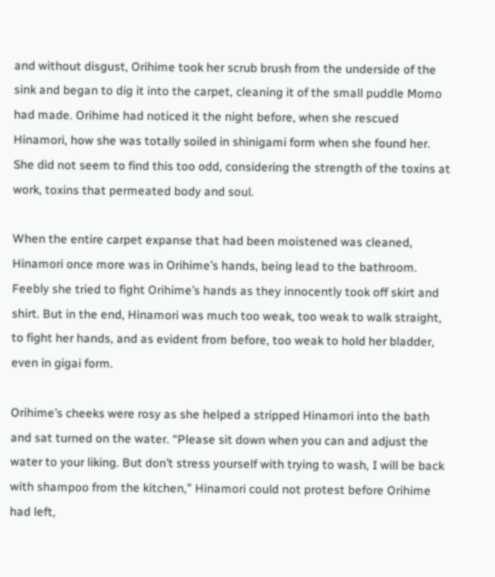and without disgust, Orihime took her scrub brush from the underside of the sink and began to dig it into the carpet, cleaning it of the small puddle Momo had made. Orihime had noticed it the night before, when she rescued Hinamori, how she was totally soiled in shinigami form when she found her. She did not seem to find this too odd, considering the strength of the toxins at work, toxins that permeated body and soul.

When the entire carpet expanse that had been moistened was cleaned, Hinamori once more was in Orihime’s hands, being lead to the bathroom. Feebly she tried to fight Orihime’s hands as they innocently took off skirt and shirt. But in the end, Hinamori was much too weak, too weak to walk straight, to fight her hands, and as evident from before, too weak to hold her bladder, even in gigai form.

Orihime’s cheeks were rosy as she helped a stripped Hinamori into the bath and sat turned on the water. “Please sit down when you can and adjust the water to your liking. But don’t stress yourself with trying to wash, I will be back with shampoo from the kitchen,” Hinamori could not protest before Orihime had left,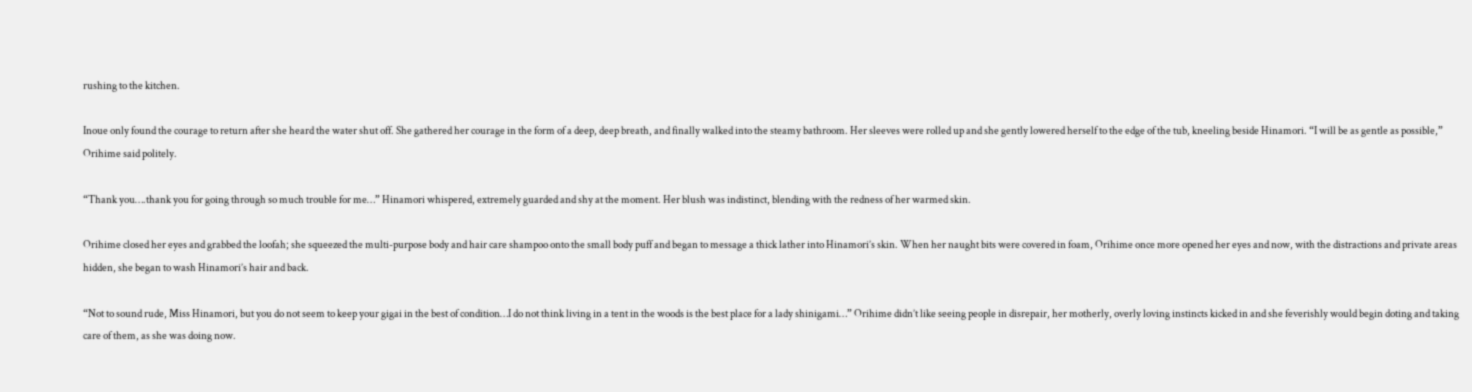rushing to the kitchen.

Inoue only found the courage to return after she heard the water shut off. She gathered her courage in the form of a deep, deep breath, and finally walked into the steamy bathroom. Her sleeves were rolled up and she gently lowered herself to the edge of the tub, kneeling beside Hinamori. “I will be as gentle as possible,” Orihime said politely.

“Thank you….thank you for going through so much trouble for me…” Hinamori whispered, extremely guarded and shy at the moment. Her blush was indistinct, blending with the redness of her warmed skin.

Orihime closed her eyes and grabbed the loofah; she squeezed the multi-purpose body and hair care shampoo onto the small body puff and began to message a thick lather into Hinamori’s skin. When her naught bits were covered in foam, Orihime once more opened her eyes and now, with the distractions and private areas hidden, she began to wash Hinamori’s hair and back.

“Not to sound rude, Miss Hinamori, but you do not seem to keep your gigai in the best of condition…I do not think living in a tent in the woods is the best place for a lady shinigami…” Orihime didn’t like seeing people in disrepair, her motherly, overly loving instincts kicked in and she feverishly would begin doting and taking care of them, as she was doing now.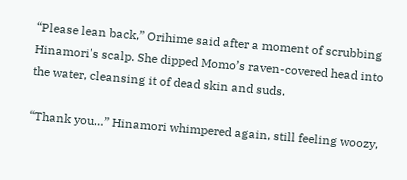“Please lean back,” Orihime said after a moment of scrubbing Hinamori's scalp. She dipped Momo’s raven-covered head into the water, cleansing it of dead skin and suds.

“Thank you…” Hinamori whimpered again, still feeling woozy,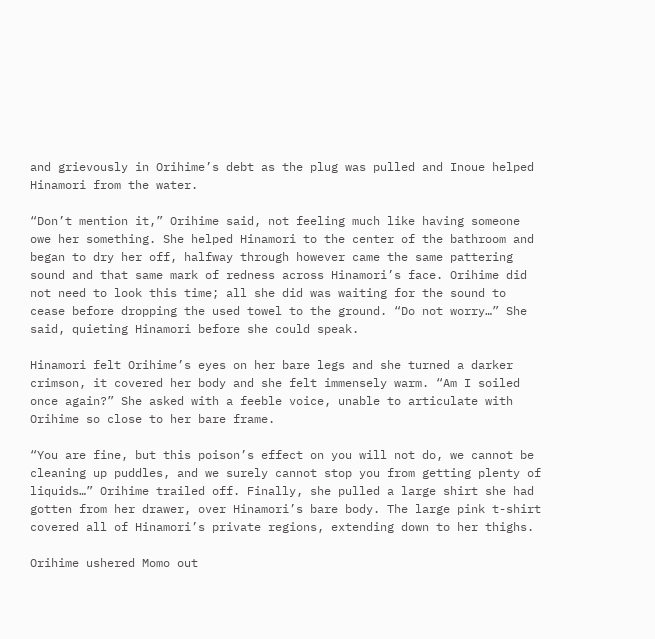and grievously in Orihime’s debt as the plug was pulled and Inoue helped Hinamori from the water.

“Don’t mention it,” Orihime said, not feeling much like having someone owe her something. She helped Hinamori to the center of the bathroom and began to dry her off, halfway through however came the same pattering sound and that same mark of redness across Hinamori’s face. Orihime did not need to look this time; all she did was waiting for the sound to cease before dropping the used towel to the ground. “Do not worry…” She said, quieting Hinamori before she could speak.

Hinamori felt Orihime’s eyes on her bare legs and she turned a darker crimson, it covered her body and she felt immensely warm. “Am I soiled once again?” She asked with a feeble voice, unable to articulate with Orihime so close to her bare frame.

“You are fine, but this poison’s effect on you will not do, we cannot be cleaning up puddles, and we surely cannot stop you from getting plenty of liquids…” Orihime trailed off. Finally, she pulled a large shirt she had gotten from her drawer, over Hinamori’s bare body. The large pink t-shirt covered all of Hinamori’s private regions, extending down to her thighs.

Orihime ushered Momo out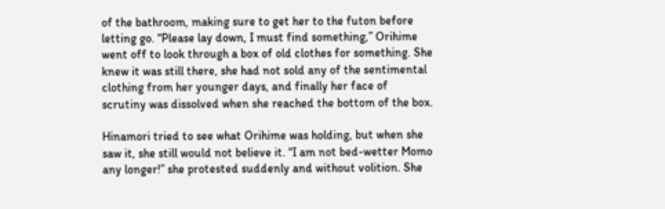of the bathroom, making sure to get her to the futon before letting go. “Please lay down, I must find something,” Orihime went off to look through a box of old clothes for something. She knew it was still there, she had not sold any of the sentimental clothing from her younger days, and finally her face of scrutiny was dissolved when she reached the bottom of the box.

Hinamori tried to see what Orihime was holding, but when she saw it, she still would not believe it. “I am not bed-wetter Momo any longer!” she protested suddenly and without volition. She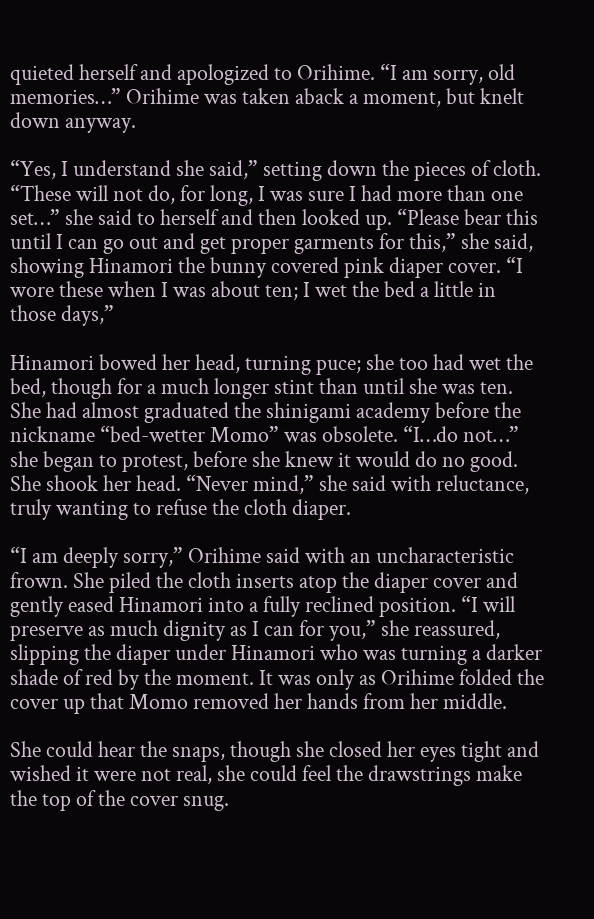quieted herself and apologized to Orihime. “I am sorry, old memories…” Orihime was taken aback a moment, but knelt down anyway.

“Yes, I understand she said,” setting down the pieces of cloth. “These will not do, for long, I was sure I had more than one set…” she said to herself and then looked up. “Please bear this until I can go out and get proper garments for this,” she said, showing Hinamori the bunny covered pink diaper cover. “I wore these when I was about ten; I wet the bed a little in those days,”

Hinamori bowed her head, turning puce; she too had wet the bed, though for a much longer stint than until she was ten. She had almost graduated the shinigami academy before the nickname “bed-wetter Momo” was obsolete. “I…do not…” she began to protest, before she knew it would do no good. She shook her head. “Never mind,” she said with reluctance, truly wanting to refuse the cloth diaper.

“I am deeply sorry,” Orihime said with an uncharacteristic frown. She piled the cloth inserts atop the diaper cover and gently eased Hinamori into a fully reclined position. “I will preserve as much dignity as I can for you,” she reassured, slipping the diaper under Hinamori who was turning a darker shade of red by the moment. It was only as Orihime folded the cover up that Momo removed her hands from her middle.

She could hear the snaps, though she closed her eyes tight and wished it were not real, she could feel the drawstrings make the top of the cover snug.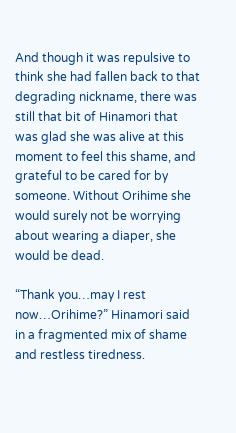And though it was repulsive to think she had fallen back to that degrading nickname, there was still that bit of Hinamori that was glad she was alive at this moment to feel this shame, and grateful to be cared for by someone. Without Orihime she would surely not be worrying about wearing a diaper, she would be dead.

“Thank you…may I rest now…Orihime?” Hinamori said in a fragmented mix of shame and restless tiredness.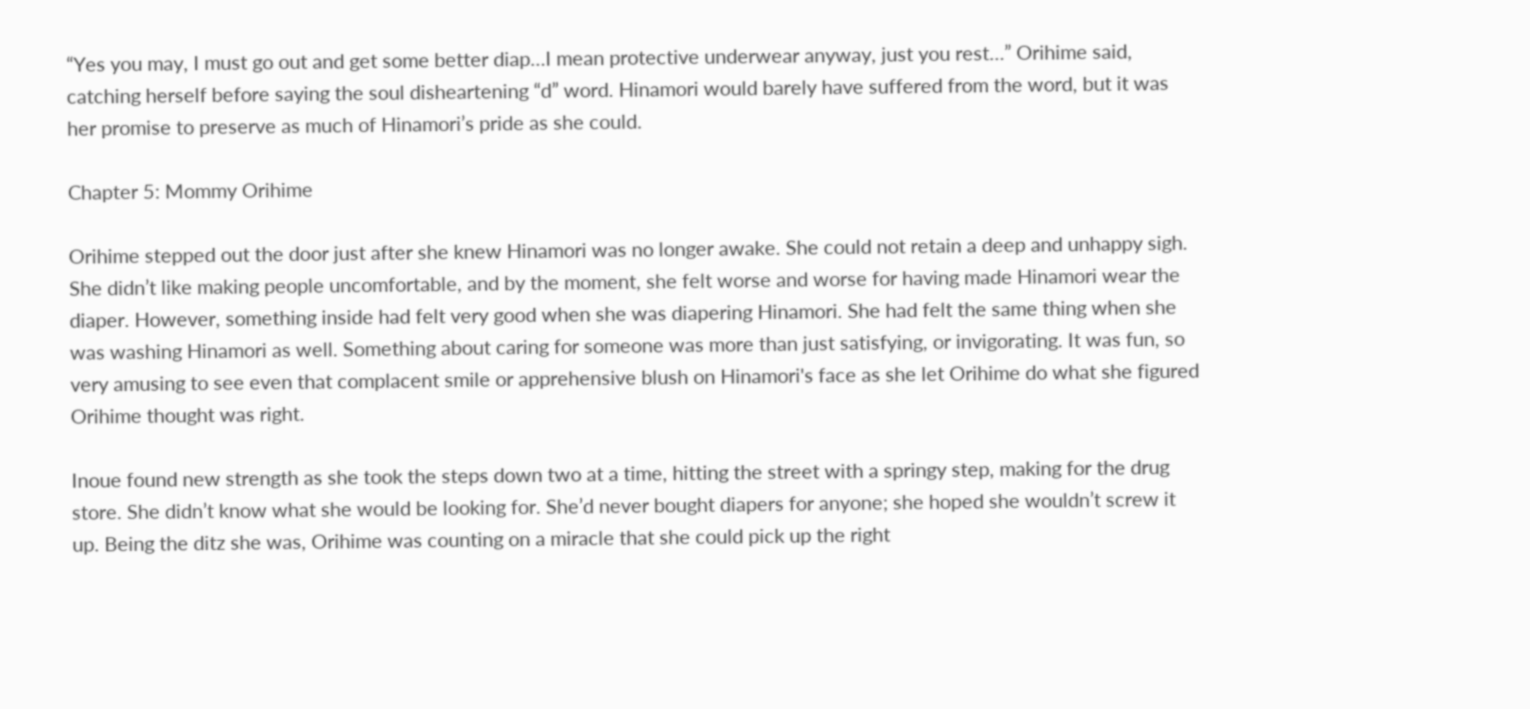“Yes you may, I must go out and get some better diap…I mean protective underwear anyway, just you rest…” Orihime said, catching herself before saying the soul disheartening “d” word. Hinamori would barely have suffered from the word, but it was her promise to preserve as much of Hinamori’s pride as she could.

Chapter 5: Mommy Orihime

Orihime stepped out the door just after she knew Hinamori was no longer awake. She could not retain a deep and unhappy sigh. She didn’t like making people uncomfortable, and by the moment, she felt worse and worse for having made Hinamori wear the diaper. However, something inside had felt very good when she was diapering Hinamori. She had felt the same thing when she was washing Hinamori as well. Something about caring for someone was more than just satisfying, or invigorating. It was fun, so very amusing to see even that complacent smile or apprehensive blush on Hinamori's face as she let Orihime do what she figured Orihime thought was right.

Inoue found new strength as she took the steps down two at a time, hitting the street with a springy step, making for the drug store. She didn’t know what she would be looking for. She’d never bought diapers for anyone; she hoped she wouldn’t screw it up. Being the ditz she was, Orihime was counting on a miracle that she could pick up the right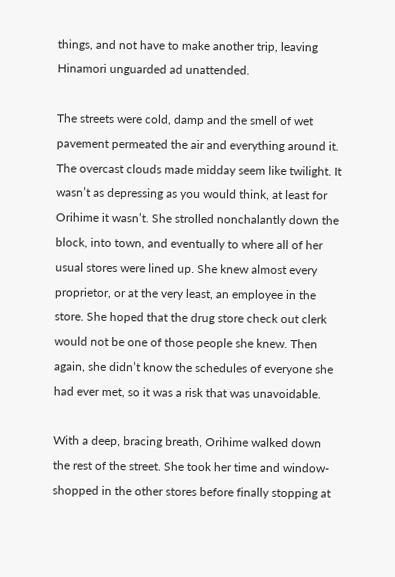things, and not have to make another trip, leaving Hinamori unguarded ad unattended.

The streets were cold, damp and the smell of wet pavement permeated the air and everything around it. The overcast clouds made midday seem like twilight. It wasn’t as depressing as you would think, at least for Orihime it wasn’t. She strolled nonchalantly down the block, into town, and eventually to where all of her usual stores were lined up. She knew almost every proprietor, or at the very least, an employee in the store. She hoped that the drug store check out clerk would not be one of those people she knew. Then again, she didn’t know the schedules of everyone she had ever met, so it was a risk that was unavoidable.

With a deep, bracing breath, Orihime walked down the rest of the street. She took her time and window-shopped in the other stores before finally stopping at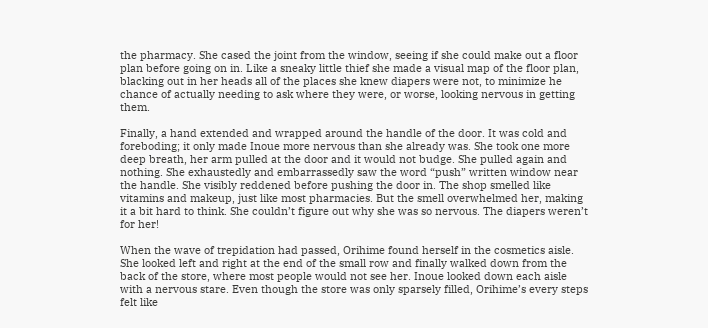the pharmacy. She cased the joint from the window, seeing if she could make out a floor plan before going on in. Like a sneaky little thief she made a visual map of the floor plan, blacking out in her heads all of the places she knew diapers were not, to minimize he chance of actually needing to ask where they were, or worse, looking nervous in getting them.

Finally, a hand extended and wrapped around the handle of the door. It was cold and foreboding; it only made Inoue more nervous than she already was. She took one more deep breath, her arm pulled at the door and it would not budge. She pulled again and nothing. She exhaustedly and embarrassedly saw the word “push” written window near the handle. She visibly reddened before pushing the door in. The shop smelled like vitamins and makeup, just like most pharmacies. But the smell overwhelmed her, making it a bit hard to think. She couldn’t figure out why she was so nervous. The diapers weren’t for her!

When the wave of trepidation had passed, Orihime found herself in the cosmetics aisle. She looked left and right at the end of the small row and finally walked down from the back of the store, where most people would not see her. Inoue looked down each aisle with a nervous stare. Even though the store was only sparsely filled, Orihime’s every steps felt like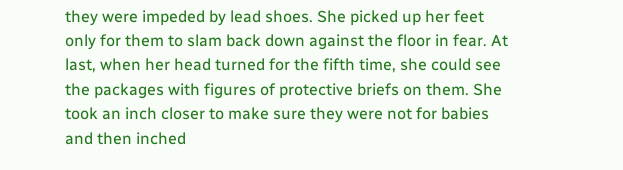they were impeded by lead shoes. She picked up her feet only for them to slam back down against the floor in fear. At last, when her head turned for the fifth time, she could see the packages with figures of protective briefs on them. She took an inch closer to make sure they were not for babies and then inched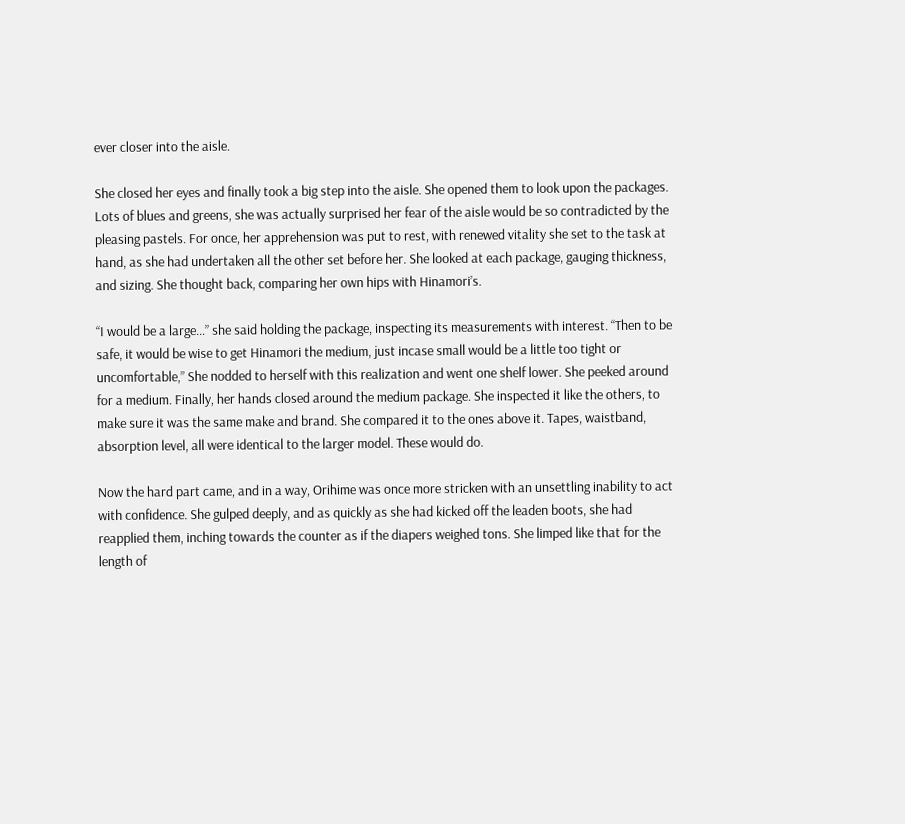ever closer into the aisle.

She closed her eyes and finally took a big step into the aisle. She opened them to look upon the packages. Lots of blues and greens, she was actually surprised her fear of the aisle would be so contradicted by the pleasing pastels. For once, her apprehension was put to rest, with renewed vitality she set to the task at hand, as she had undertaken all the other set before her. She looked at each package, gauging thickness, and sizing. She thought back, comparing her own hips with Hinamori’s.

“I would be a large…” she said holding the package, inspecting its measurements with interest. “Then to be safe, it would be wise to get Hinamori the medium, just incase small would be a little too tight or uncomfortable,” She nodded to herself with this realization and went one shelf lower. She peeked around for a medium. Finally, her hands closed around the medium package. She inspected it like the others, to make sure it was the same make and brand. She compared it to the ones above it. Tapes, waistband, absorption level, all were identical to the larger model. These would do.

Now the hard part came, and in a way, Orihime was once more stricken with an unsettling inability to act with confidence. She gulped deeply, and as quickly as she had kicked off the leaden boots, she had reapplied them, inching towards the counter as if the diapers weighed tons. She limped like that for the length of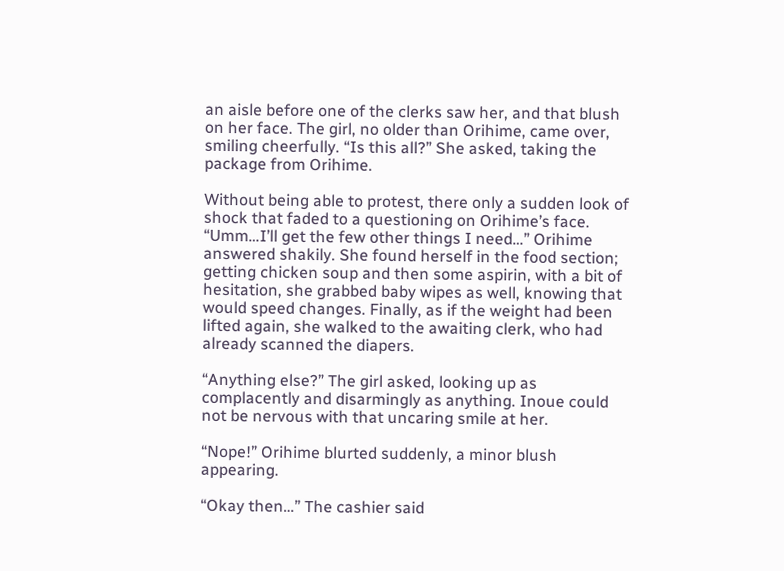an aisle before one of the clerks saw her, and that blush on her face. The girl, no older than Orihime, came over, smiling cheerfully. “Is this all?” She asked, taking the package from Orihime.

Without being able to protest, there only a sudden look of shock that faded to a questioning on Orihime’s face. “Umm…I’ll get the few other things I need…” Orihime answered shakily. She found herself in the food section; getting chicken soup and then some aspirin, with a bit of hesitation, she grabbed baby wipes as well, knowing that would speed changes. Finally, as if the weight had been lifted again, she walked to the awaiting clerk, who had already scanned the diapers.

“Anything else?” The girl asked, looking up as complacently and disarmingly as anything. Inoue could not be nervous with that uncaring smile at her.

“Nope!” Orihime blurted suddenly, a minor blush appearing.

“Okay then…” The cashier said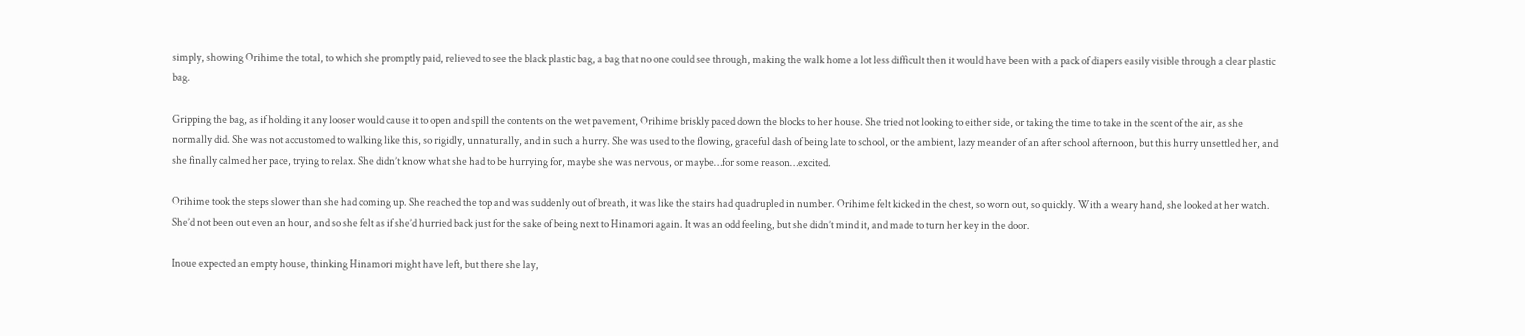simply, showing Orihime the total, to which she promptly paid, relieved to see the black plastic bag, a bag that no one could see through, making the walk home a lot less difficult then it would have been with a pack of diapers easily visible through a clear plastic bag.

Gripping the bag, as if holding it any looser would cause it to open and spill the contents on the wet pavement, Orihime briskly paced down the blocks to her house. She tried not looking to either side, or taking the time to take in the scent of the air, as she normally did. She was not accustomed to walking like this, so rigidly, unnaturally, and in such a hurry. She was used to the flowing, graceful dash of being late to school, or the ambient, lazy meander of an after school afternoon, but this hurry unsettled her, and she finally calmed her pace, trying to relax. She didn’t know what she had to be hurrying for, maybe she was nervous, or maybe…for some reason…excited.

Orihime took the steps slower than she had coming up. She reached the top and was suddenly out of breath, it was like the stairs had quadrupled in number. Orihime felt kicked in the chest, so worn out, so quickly. With a weary hand, she looked at her watch. She’d not been out even an hour, and so she felt as if she’d hurried back just for the sake of being next to Hinamori again. It was an odd feeling, but she didn’t mind it, and made to turn her key in the door.

Inoue expected an empty house, thinking Hinamori might have left, but there she lay,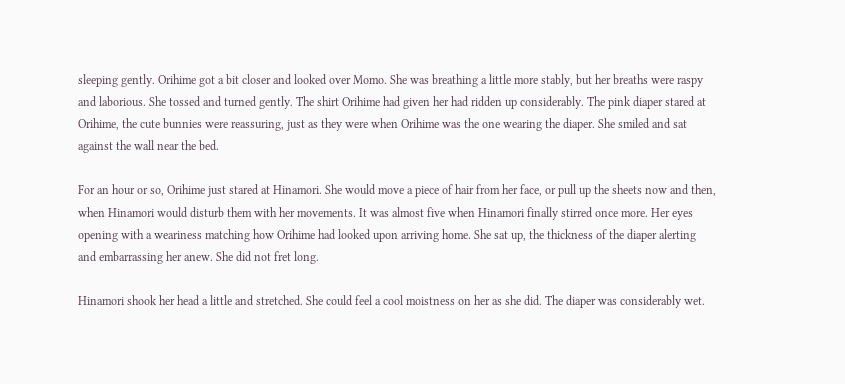sleeping gently. Orihime got a bit closer and looked over Momo. She was breathing a little more stably, but her breaths were raspy and laborious. She tossed and turned gently. The shirt Orihime had given her had ridden up considerably. The pink diaper stared at Orihime, the cute bunnies were reassuring, just as they were when Orihime was the one wearing the diaper. She smiled and sat against the wall near the bed.

For an hour or so, Orihime just stared at Hinamori. She would move a piece of hair from her face, or pull up the sheets now and then, when Hinamori would disturb them with her movements. It was almost five when Hinamori finally stirred once more. Her eyes opening with a weariness matching how Orihime had looked upon arriving home. She sat up, the thickness of the diaper alerting and embarrassing her anew. She did not fret long.

Hinamori shook her head a little and stretched. She could feel a cool moistness on her as she did. The diaper was considerably wet.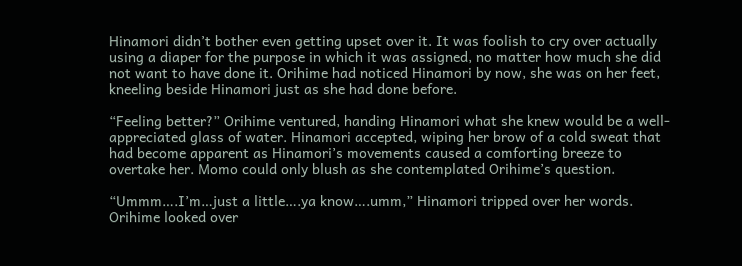Hinamori didn’t bother even getting upset over it. It was foolish to cry over actually using a diaper for the purpose in which it was assigned, no matter how much she did not want to have done it. Orihime had noticed Hinamori by now, she was on her feet, kneeling beside Hinamori just as she had done before.

“Feeling better?” Orihime ventured, handing Hinamori what she knew would be a well-appreciated glass of water. Hinamori accepted, wiping her brow of a cold sweat that had become apparent as Hinamori’s movements caused a comforting breeze to overtake her. Momo could only blush as she contemplated Orihime’s question.

“Ummm….I’m…just a little….ya know….umm,” Hinamori tripped over her words. Orihime looked over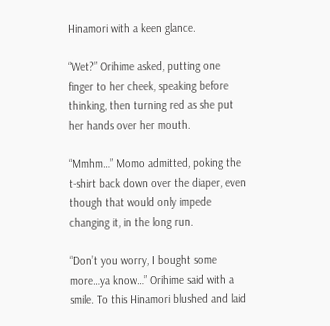Hinamori with a keen glance.

“Wet?” Orihime asked, putting one finger to her cheek, speaking before thinking, then turning red as she put her hands over her mouth.

“Mmhm…” Momo admitted, poking the t-shirt back down over the diaper, even though that would only impede changing it, in the long run.

“Don’t you worry, I bought some more…ya know…” Orihime said with a smile. To this Hinamori blushed and laid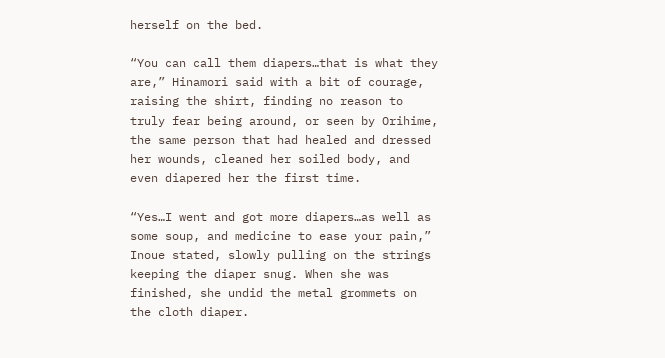herself on the bed.

“You can call them diapers…that is what they are,” Hinamori said with a bit of courage, raising the shirt, finding no reason to truly fear being around, or seen by Orihime, the same person that had healed and dressed her wounds, cleaned her soiled body, and even diapered her the first time.

“Yes…I went and got more diapers…as well as some soup, and medicine to ease your pain,” Inoue stated, slowly pulling on the strings keeping the diaper snug. When she was finished, she undid the metal grommets on the cloth diaper.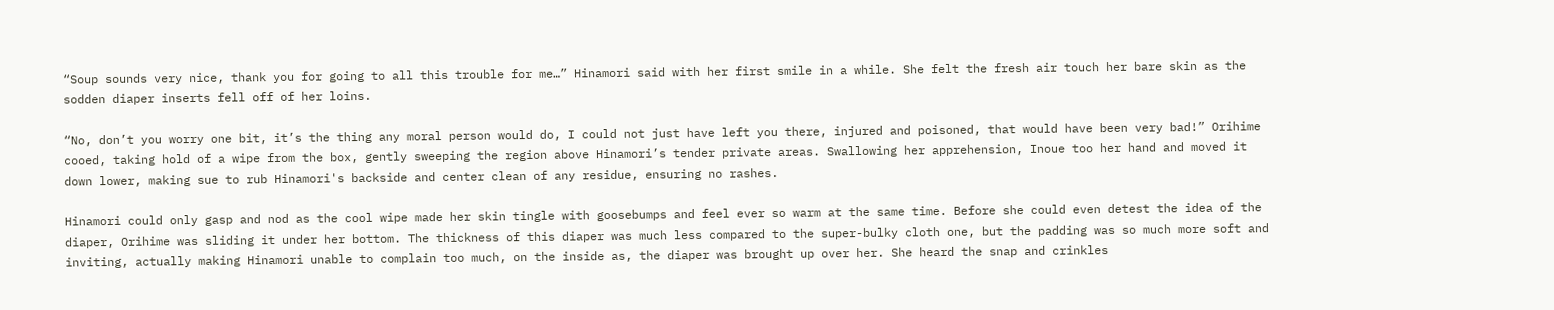“Soup sounds very nice, thank you for going to all this trouble for me…” Hinamori said with her first smile in a while. She felt the fresh air touch her bare skin as the sodden diaper inserts fell off of her loins.

“No, don’t you worry one bit, it’s the thing any moral person would do, I could not just have left you there, injured and poisoned, that would have been very bad!” Orihime cooed, taking hold of a wipe from the box, gently sweeping the region above Hinamori’s tender private areas. Swallowing her apprehension, Inoue too her hand and moved it down lower, making sue to rub Hinamori's backside and center clean of any residue, ensuring no rashes.

Hinamori could only gasp and nod as the cool wipe made her skin tingle with goosebumps and feel ever so warm at the same time. Before she could even detest the idea of the diaper, Orihime was sliding it under her bottom. The thickness of this diaper was much less compared to the super-bulky cloth one, but the padding was so much more soft and inviting, actually making Hinamori unable to complain too much, on the inside as, the diaper was brought up over her. She heard the snap and crinkles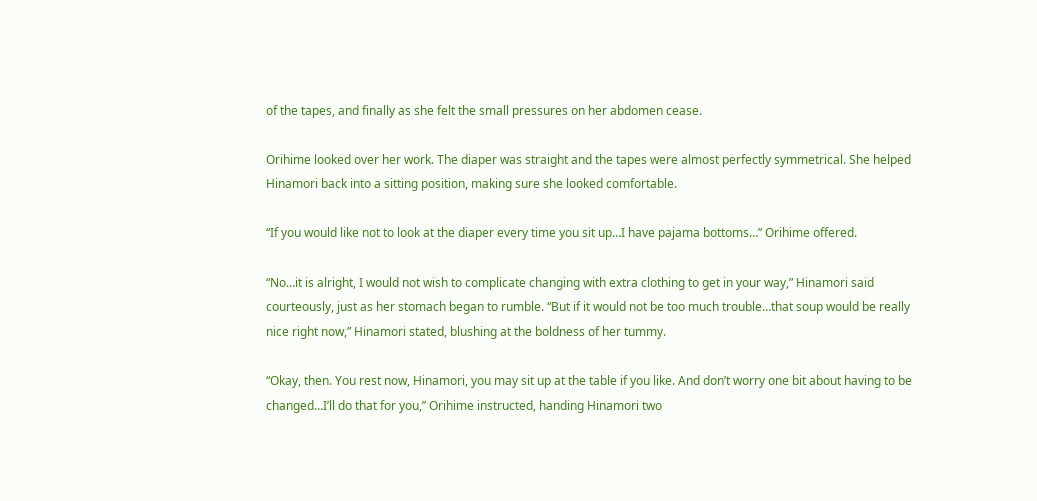of the tapes, and finally as she felt the small pressures on her abdomen cease.

Orihime looked over her work. The diaper was straight and the tapes were almost perfectly symmetrical. She helped Hinamori back into a sitting position, making sure she looked comfortable.

“If you would like not to look at the diaper every time you sit up…I have pajama bottoms…” Orihime offered.

“No…it is alright, I would not wish to complicate changing with extra clothing to get in your way,” Hinamori said courteously, just as her stomach began to rumble. “But if it would not be too much trouble…that soup would be really nice right now,” Hinamori stated, blushing at the boldness of her tummy.

“Okay, then. You rest now, Hinamori, you may sit up at the table if you like. And don’t worry one bit about having to be changed…I’ll do that for you,” Orihime instructed, handing Hinamori two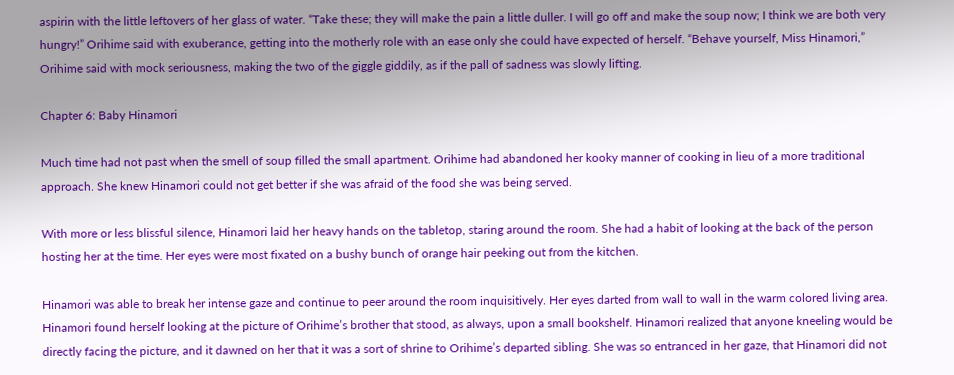aspirin with the little leftovers of her glass of water. “Take these; they will make the pain a little duller. I will go off and make the soup now; I think we are both very hungry!” Orihime said with exuberance, getting into the motherly role with an ease only she could have expected of herself. “Behave yourself, Miss Hinamori,” Orihime said with mock seriousness, making the two of the giggle giddily, as if the pall of sadness was slowly lifting.

Chapter 6: Baby Hinamori

Much time had not past when the smell of soup filled the small apartment. Orihime had abandoned her kooky manner of cooking in lieu of a more traditional approach. She knew Hinamori could not get better if she was afraid of the food she was being served.

With more or less blissful silence, Hinamori laid her heavy hands on the tabletop, staring around the room. She had a habit of looking at the back of the person hosting her at the time. Her eyes were most fixated on a bushy bunch of orange hair peeking out from the kitchen.

Hinamori was able to break her intense gaze and continue to peer around the room inquisitively. Her eyes darted from wall to wall in the warm colored living area. Hinamori found herself looking at the picture of Orihime’s brother that stood, as always, upon a small bookshelf. Hinamori realized that anyone kneeling would be directly facing the picture, and it dawned on her that it was a sort of shrine to Orihime’s departed sibling. She was so entranced in her gaze, that Hinamori did not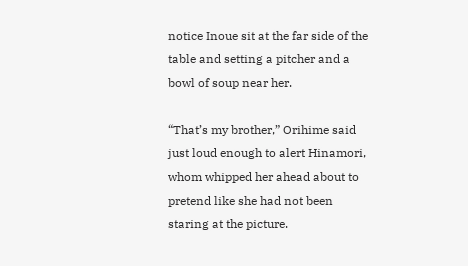notice Inoue sit at the far side of the table and setting a pitcher and a bowl of soup near her.

“That’s my brother,” Orihime said just loud enough to alert Hinamori, whom whipped her ahead about to pretend like she had not been staring at the picture.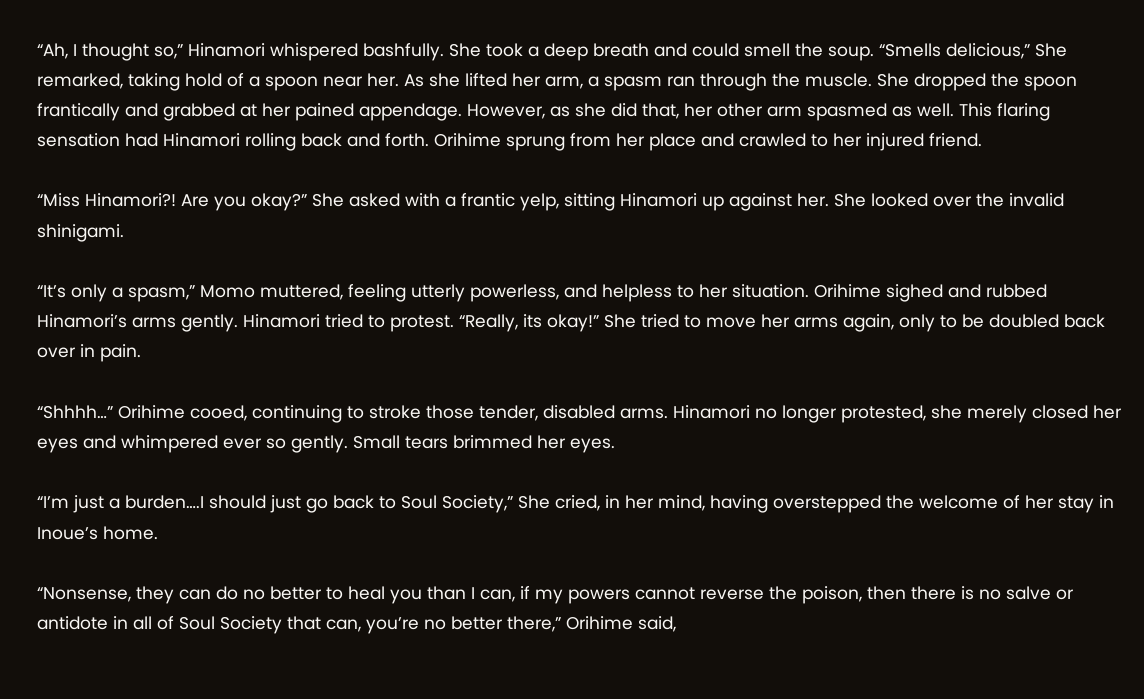“Ah, I thought so,” Hinamori whispered bashfully. She took a deep breath and could smell the soup. “Smells delicious,” She remarked, taking hold of a spoon near her. As she lifted her arm, a spasm ran through the muscle. She dropped the spoon frantically and grabbed at her pained appendage. However, as she did that, her other arm spasmed as well. This flaring sensation had Hinamori rolling back and forth. Orihime sprung from her place and crawled to her injured friend.

“Miss Hinamori?! Are you okay?” She asked with a frantic yelp, sitting Hinamori up against her. She looked over the invalid shinigami.

“It’s only a spasm,” Momo muttered, feeling utterly powerless, and helpless to her situation. Orihime sighed and rubbed Hinamori’s arms gently. Hinamori tried to protest. “Really, its okay!” She tried to move her arms again, only to be doubled back over in pain.

“Shhhh…” Orihime cooed, continuing to stroke those tender, disabled arms. Hinamori no longer protested, she merely closed her eyes and whimpered ever so gently. Small tears brimmed her eyes.

“I’m just a burden….I should just go back to Soul Society,” She cried, in her mind, having overstepped the welcome of her stay in Inoue’s home.

“Nonsense, they can do no better to heal you than I can, if my powers cannot reverse the poison, then there is no salve or antidote in all of Soul Society that can, you’re no better there,” Orihime said,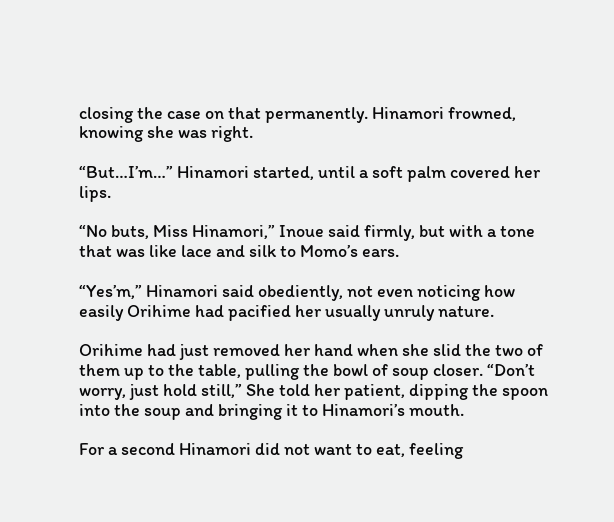closing the case on that permanently. Hinamori frowned, knowing she was right.

“But…I’m…” Hinamori started, until a soft palm covered her lips.

“No buts, Miss Hinamori,” Inoue said firmly, but with a tone that was like lace and silk to Momo’s ears.

“Yes’m,” Hinamori said obediently, not even noticing how easily Orihime had pacified her usually unruly nature.

Orihime had just removed her hand when she slid the two of them up to the table, pulling the bowl of soup closer. “Don’t worry, just hold still,” She told her patient, dipping the spoon into the soup and bringing it to Hinamori’s mouth.

For a second Hinamori did not want to eat, feeling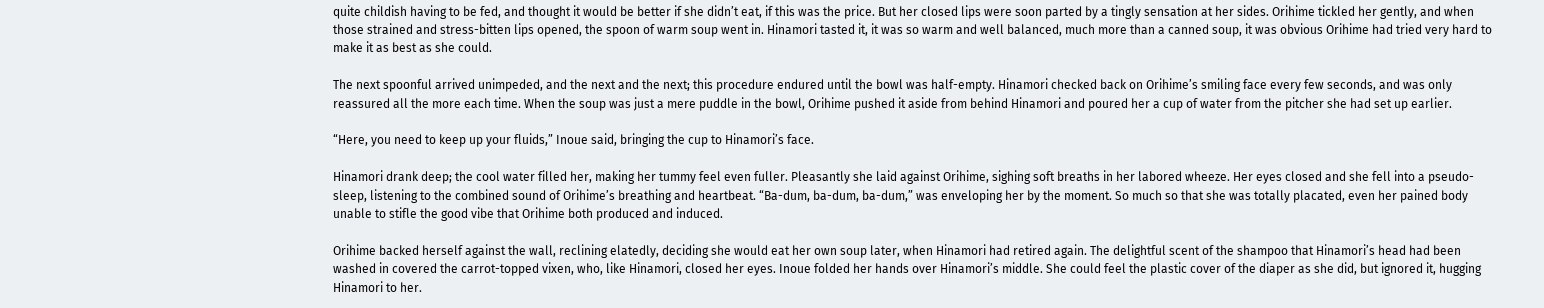quite childish having to be fed, and thought it would be better if she didn’t eat, if this was the price. But her closed lips were soon parted by a tingly sensation at her sides. Orihime tickled her gently, and when those strained and stress-bitten lips opened, the spoon of warm soup went in. Hinamori tasted it, it was so warm and well balanced, much more than a canned soup, it was obvious Orihime had tried very hard to make it as best as she could.

The next spoonful arrived unimpeded, and the next and the next; this procedure endured until the bowl was half-empty. Hinamori checked back on Orihime’s smiling face every few seconds, and was only reassured all the more each time. When the soup was just a mere puddle in the bowl, Orihime pushed it aside from behind Hinamori and poured her a cup of water from the pitcher she had set up earlier.

“Here, you need to keep up your fluids,” Inoue said, bringing the cup to Hinamori’s face.

Hinamori drank deep; the cool water filled her, making her tummy feel even fuller. Pleasantly she laid against Orihime, sighing soft breaths in her labored wheeze. Her eyes closed and she fell into a pseudo-sleep, listening to the combined sound of Orihime’s breathing and heartbeat. “Ba-dum, ba-dum, ba-dum,” was enveloping her by the moment. So much so that she was totally placated, even her pained body unable to stifle the good vibe that Orihime both produced and induced.

Orihime backed herself against the wall, reclining elatedly, deciding she would eat her own soup later, when Hinamori had retired again. The delightful scent of the shampoo that Hinamori’s head had been washed in covered the carrot-topped vixen, who, like Hinamori, closed her eyes. Inoue folded her hands over Hinamori’s middle. She could feel the plastic cover of the diaper as she did, but ignored it, hugging Hinamori to her.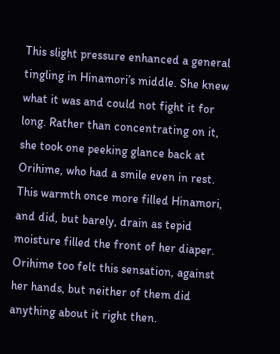This slight pressure enhanced a general tingling in Hinamori’s middle. She knew what it was and could not fight it for long. Rather than concentrating on it, she took one peeking glance back at Orihime, who had a smile even in rest. This warmth once more filled Hinamori, and did, but barely, drain as tepid moisture filled the front of her diaper. Orihime too felt this sensation, against her hands, but neither of them did anything about it right then.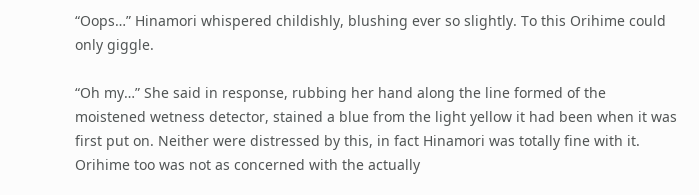“Oops…” Hinamori whispered childishly, blushing ever so slightly. To this Orihime could only giggle.

“Oh my…” She said in response, rubbing her hand along the line formed of the moistened wetness detector, stained a blue from the light yellow it had been when it was first put on. Neither were distressed by this, in fact Hinamori was totally fine with it. Orihime too was not as concerned with the actually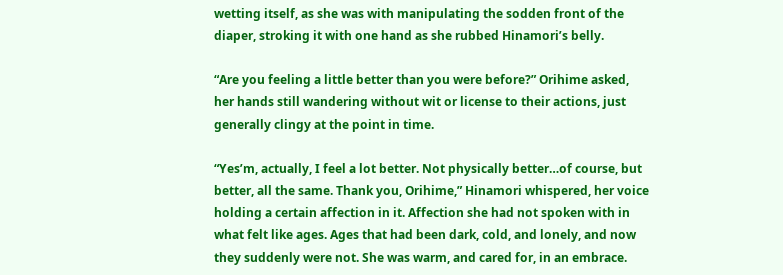wetting itself, as she was with manipulating the sodden front of the diaper, stroking it with one hand as she rubbed Hinamori’s belly.

“Are you feeling a little better than you were before?” Orihime asked, her hands still wandering without wit or license to their actions, just generally clingy at the point in time.

“Yes’m, actually, I feel a lot better. Not physically better…of course, but better, all the same. Thank you, Orihime,” Hinamori whispered, her voice holding a certain affection in it. Affection she had not spoken with in what felt like ages. Ages that had been dark, cold, and lonely, and now they suddenly were not. She was warm, and cared for, in an embrace.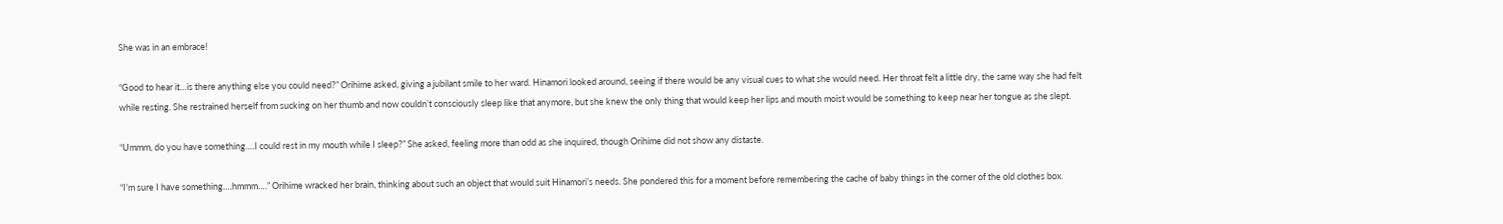She was in an embrace!

“Good to hear it…is there anything else you could need?” Orihime asked, giving a jubilant smile to her ward. Hinamori looked around, seeing if there would be any visual cues to what she would need. Her throat felt a little dry, the same way she had felt while resting. She restrained herself from sucking on her thumb and now couldn’t consciously sleep like that anymore, but she knew the only thing that would keep her lips and mouth moist would be something to keep near her tongue as she slept.

“Ummm, do you have something….I could rest in my mouth while I sleep?” She asked, feeling more than odd as she inquired, though Orihime did not show any distaste.

“I’m sure I have something….hmmm….” Orihime wracked her brain, thinking about such an object that would suit Hinamori’s needs. She pondered this for a moment before remembering the cache of baby things in the corner of the old clothes box.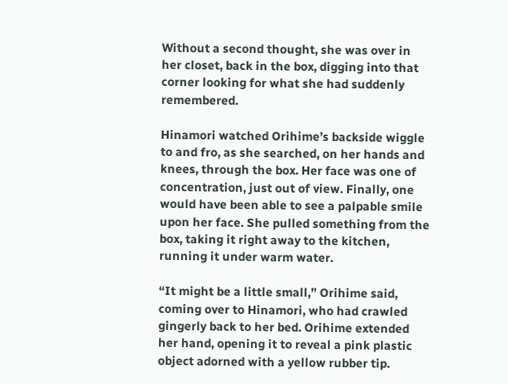Without a second thought, she was over in her closet, back in the box, digging into that corner looking for what she had suddenly remembered.

Hinamori watched Orihime’s backside wiggle to and fro, as she searched, on her hands and knees, through the box. Her face was one of concentration, just out of view. Finally, one would have been able to see a palpable smile upon her face. She pulled something from the box, taking it right away to the kitchen, running it under warm water.

“It might be a little small,” Orihime said, coming over to Hinamori, who had crawled gingerly back to her bed. Orihime extended her hand, opening it to reveal a pink plastic object adorned with a yellow rubber tip.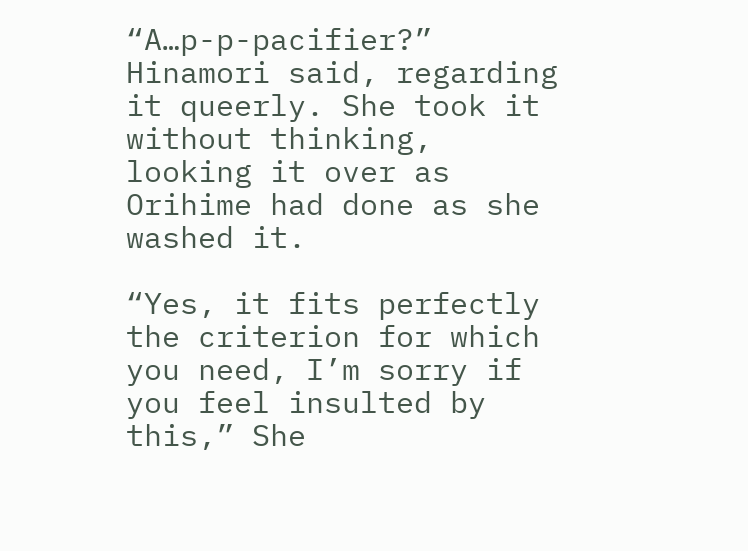“A…p-p-pacifier?” Hinamori said, regarding it queerly. She took it without thinking, looking it over as Orihime had done as she washed it.

“Yes, it fits perfectly the criterion for which you need, I’m sorry if you feel insulted by this,” She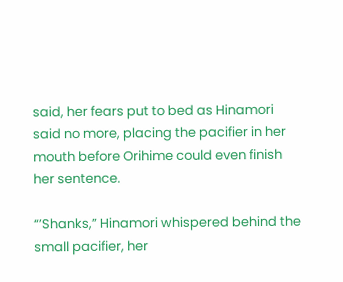said, her fears put to bed as Hinamori said no more, placing the pacifier in her mouth before Orihime could even finish her sentence.

“’Shanks,” Hinamori whispered behind the small pacifier, her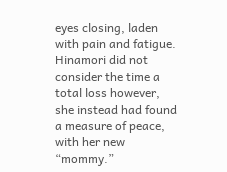eyes closing, laden with pain and fatigue. Hinamori did not consider the time a total loss however, she instead had found a measure of peace, with her new “mommy.”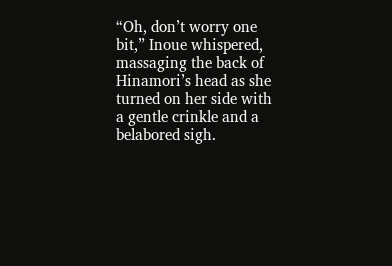“Oh, don’t worry one bit,” Inoue whispered, massaging the back of Hinamori’s head as she turned on her side with a gentle crinkle and a belabored sigh.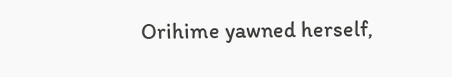Orihime yawned herself,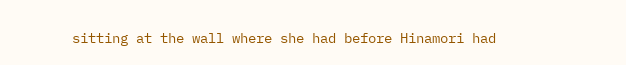sitting at the wall where she had before Hinamori had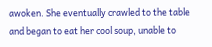awoken. She eventually crawled to the table and began to eat her cool soup, unable to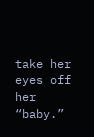take her eyes off her “baby.”